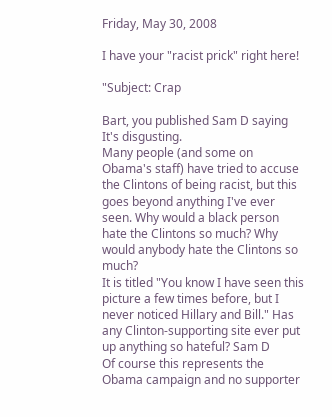Friday, May 30, 2008

I have your "racist prick" right here!

"Subject: Crap

Bart, you published Sam D saying
It's disgusting.
Many people (and some on Obama's staff) have tried to accuse the Clintons of being racist, but this goes beyond anything I've ever seen. Why would a black person hate the Clintons so much? Why would anybody hate the Clintons so much?
It is titled "You know I have seen this picture a few times before, but I never noticed Hillary and Bill." Has any Clinton-supporting site ever put up anything so hateful? Sam D
Of course this represents the Obama campaign and no supporter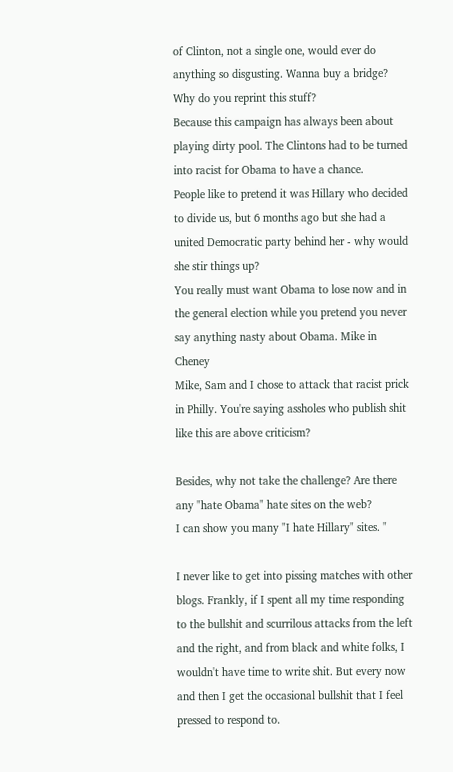of Clinton, not a single one, would ever do anything so disgusting. Wanna buy a bridge?
Why do you reprint this stuff?
Because this campaign has always been about playing dirty pool. The Clintons had to be turned into racist for Obama to have a chance.
People like to pretend it was Hillary who decided to divide us, but 6 months ago but she had a united Democratic party behind her - why would she stir things up?
You really must want Obama to lose now and in the general election while you pretend you never say anything nasty about Obama. Mike in Cheney
Mike, Sam and I chose to attack that racist prick in Philly. You're saying assholes who publish shit like this are above criticism?

Besides, why not take the challenge? Are there any "hate Obama" hate sites on the web?
I can show you many "I hate Hillary" sites. "

I never like to get into pissing matches with other blogs. Frankly, if I spent all my time responding to the bullshit and scurrilous attacks from the left and the right, and from black and white folks, I wouldn't have time to write shit. But every now and then I get the occasional bullshit that I feel pressed to respond to.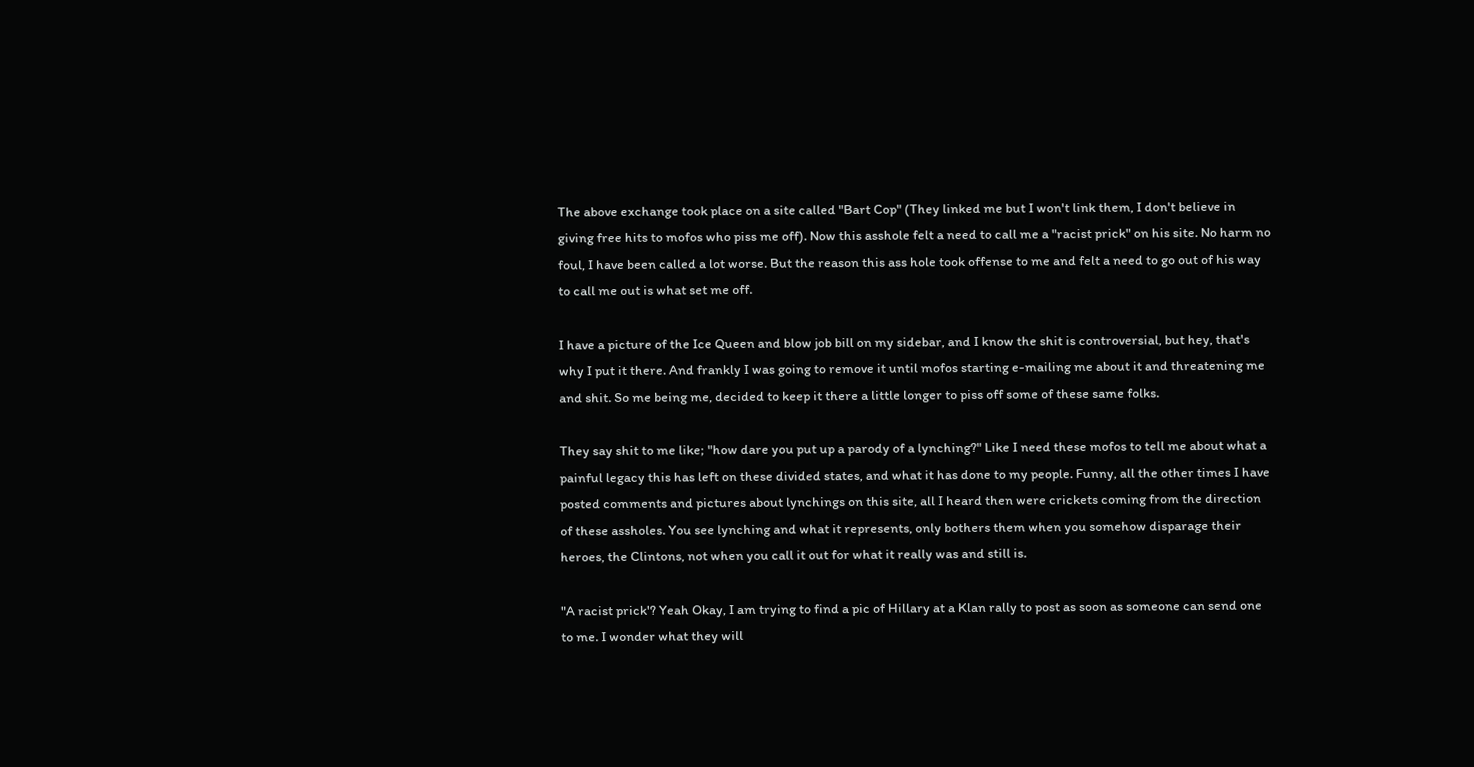The above exchange took place on a site called "Bart Cop" (They linked me but I won't link them, I don't believe in giving free hits to mofos who piss me off). Now this asshole felt a need to call me a "racist prick" on his site. No harm no foul, I have been called a lot worse. But the reason this ass hole took offense to me and felt a need to go out of his way to call me out is what set me off.

I have a picture of the Ice Queen and blow job bill on my sidebar, and I know the shit is controversial, but hey, that's why I put it there. And frankly I was going to remove it until mofos starting e-mailing me about it and threatening me and shit. So me being me, decided to keep it there a little longer to piss off some of these same folks.

They say shit to me like; "how dare you put up a parody of a lynching?" Like I need these mofos to tell me about what a painful legacy this has left on these divided states, and what it has done to my people. Funny, all the other times I have posted comments and pictures about lynchings on this site, all I heard then were crickets coming from the direction of these assholes. You see lynching and what it represents, only bothers them when you somehow disparage their heroes, the Clintons, not when you call it out for what it really was and still is.

"A racist prick'? Yeah Okay, I am trying to find a pic of Hillary at a Klan rally to post as soon as someone can send one to me. I wonder what they will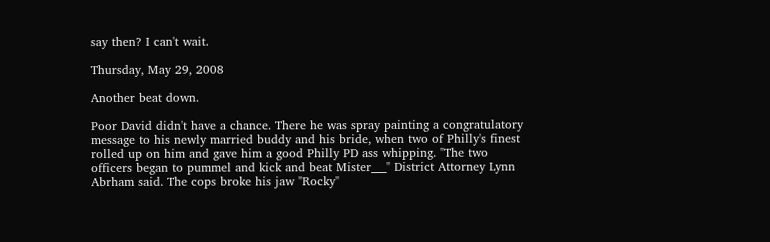say then? I can't wait.

Thursday, May 29, 2008

Another beat down.

Poor David didn't have a chance. There he was spray painting a congratulatory message to his newly married buddy and his bride, when two of Philly's finest rolled up on him and gave him a good Philly PD ass whipping. "The two officers began to pummel and kick and beat Mister___" District Attorney Lynn Abrham said. The cops broke his jaw "Rocky"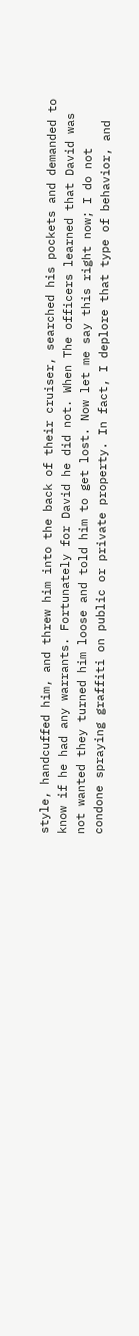style, handcuffed him, and threw him into the back of their cruiser, searched his pockets and demanded to know if he had any warrants. Fortunately for David he did not. When The officers learned that David was not wanted they turned him loose and told him to get lost. Now let me say this right now; I do not condone spraying graffiti on public or private property. In fact, I deplore that type of behavior, and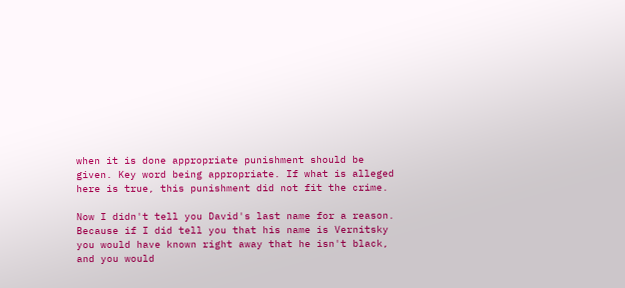when it is done appropriate punishment should be given. Key word being appropriate. If what is alleged here is true, this punishment did not fit the crime.

Now I didn't tell you David's last name for a reason. Because if I did tell you that his name is Vernitsky you would have known right away that he isn't black, and you would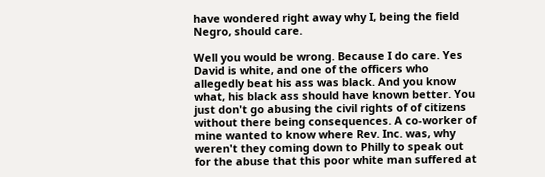have wondered right away why I, being the field Negro, should care.

Well you would be wrong. Because I do care. Yes David is white, and one of the officers who allegedly beat his ass was black. And you know what, his black ass should have known better. You just don't go abusing the civil rights of of citizens without there being consequences. A co-worker of mine wanted to know where Rev. Inc. was, why weren't they coming down to Philly to speak out for the abuse that this poor white man suffered at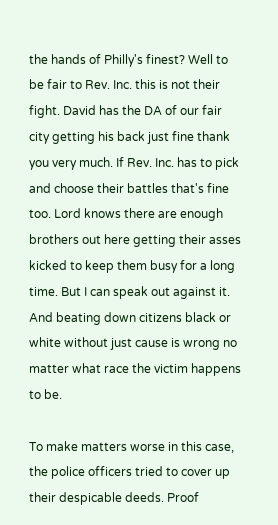the hands of Philly's finest? Well to be fair to Rev. Inc. this is not their fight. David has the DA of our fair city getting his back just fine thank you very much. If Rev. Inc. has to pick and choose their battles that's fine too. Lord knows there are enough brothers out here getting their asses kicked to keep them busy for a long time. But I can speak out against it. And beating down citizens black or white without just cause is wrong no matter what race the victim happens to be.

To make matters worse in this case, the police officers tried to cover up their despicable deeds. Proof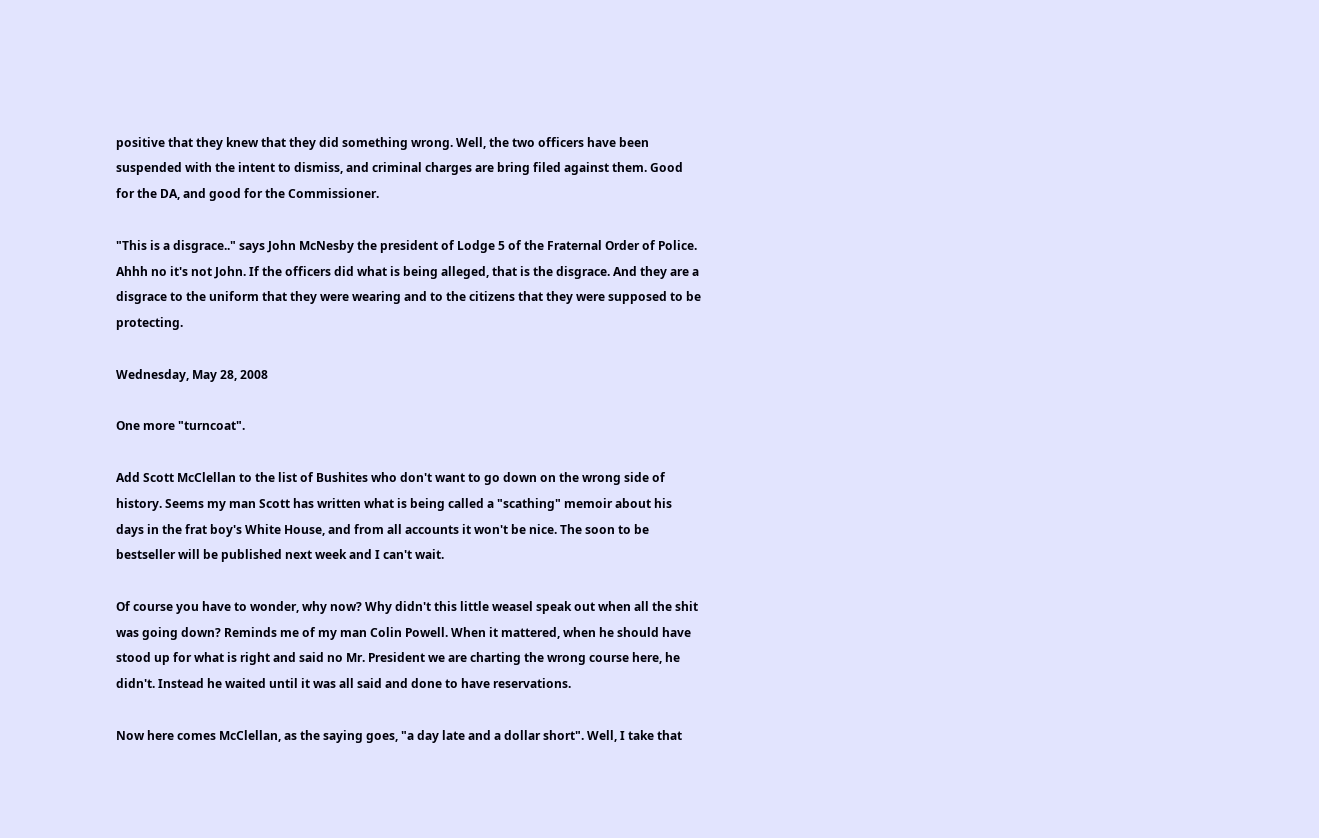positive that they knew that they did something wrong. Well, the two officers have been suspended with the intent to dismiss, and criminal charges are bring filed against them. Good for the DA, and good for the Commissioner.

"This is a disgrace.." says John McNesby the president of Lodge 5 of the Fraternal Order of Police. Ahhh no it's not John. If the officers did what is being alleged, that is the disgrace. And they are a disgrace to the uniform that they were wearing and to the citizens that they were supposed to be protecting.

Wednesday, May 28, 2008

One more "turncoat".

Add Scott McClellan to the list of Bushites who don't want to go down on the wrong side of history. Seems my man Scott has written what is being called a "scathing" memoir about his days in the frat boy's White House, and from all accounts it won't be nice. The soon to be bestseller will be published next week and I can't wait.

Of course you have to wonder, why now? Why didn't this little weasel speak out when all the shit was going down? Reminds me of my man Colin Powell. When it mattered, when he should have stood up for what is right and said no Mr. President we are charting the wrong course here, he didn't. Instead he waited until it was all said and done to have reservations.

Now here comes McClellan, as the saying goes, "a day late and a dollar short". Well, I take that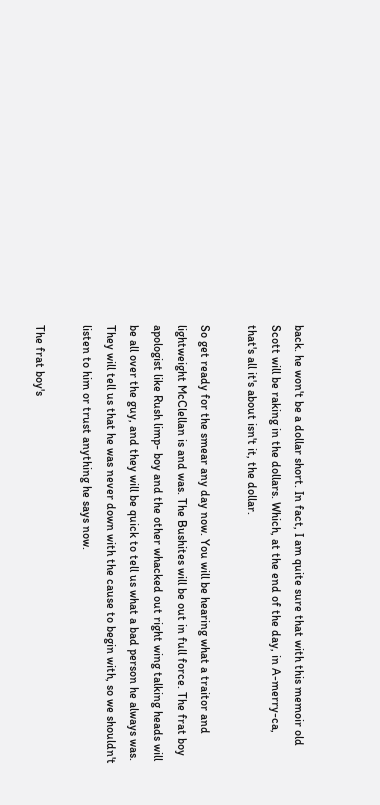back. he won't be a dollar short. In fact, I am quite sure that with this memoir old Scott will be raking in the dollars. Which, at the end of the day, in A-merry-ca, that's all it's about isn't it, the dollar.

So get ready for the smear any day now. You will be hearing what a traitor and lightweight McClellan is and was. The Bushites will be out in full force. The frat boy apologist like Rush limp- boy and the other whacked out right wing talking heads will be all over the guy, and they will be quick to tell us what a bad person he always was. They will tell us that he was never down with the cause to begin with, so we shouldn't listen to him or trust anything he says now.

The frat boy's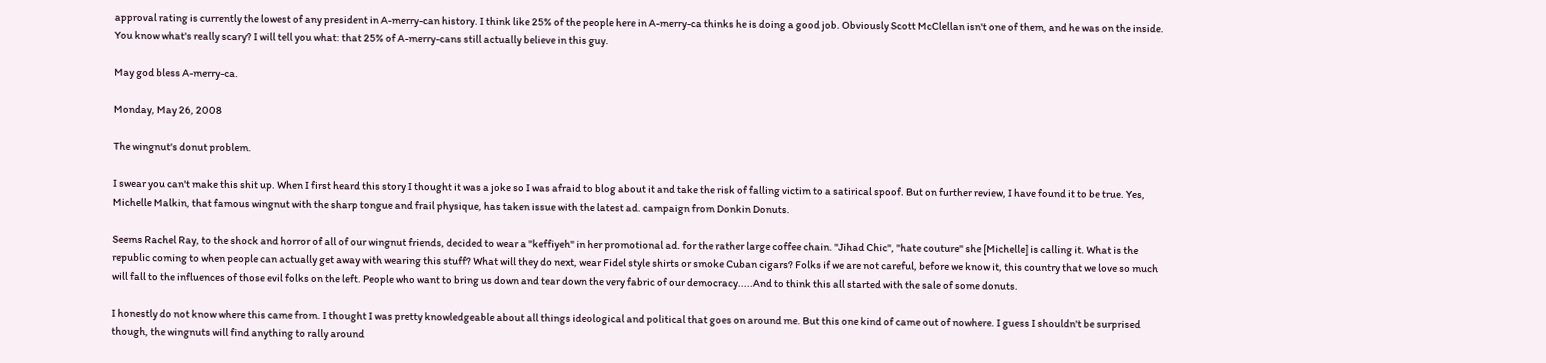approval rating is currently the lowest of any president in A-merry-can history. I think like 25% of the people here in A-merry-ca thinks he is doing a good job. Obviously Scott McClellan isn't one of them, and he was on the inside. You know what's really scary? I will tell you what: that 25% of A-merry-cans still actually believe in this guy.

May god bless A-merry-ca.

Monday, May 26, 2008

The wingnut's donut problem.

I swear you can't make this shit up. When I first heard this story I thought it was a joke so I was afraid to blog about it and take the risk of falling victim to a satirical spoof. But on further review, I have found it to be true. Yes, Michelle Malkin, that famous wingnut with the sharp tongue and frail physique, has taken issue with the latest ad. campaign from Donkin Donuts.

Seems Rachel Ray, to the shock and horror of all of our wingnut friends, decided to wear a "keffiyeh" in her promotional ad. for the rather large coffee chain. "Jihad Chic", "hate couture" she [Michelle] is calling it. What is the republic coming to when people can actually get away with wearing this stuff? What will they do next, wear Fidel style shirts or smoke Cuban cigars? Folks if we are not careful, before we know it, this country that we love so much will fall to the influences of those evil folks on the left. People who want to bring us down and tear down the very fabric of our democracy.....And to think this all started with the sale of some donuts.

I honestly do not know where this came from. I thought I was pretty knowledgeable about all things ideological and political that goes on around me. But this one kind of came out of nowhere. I guess I shouldn't be surprised though, the wingnuts will find anything to rally around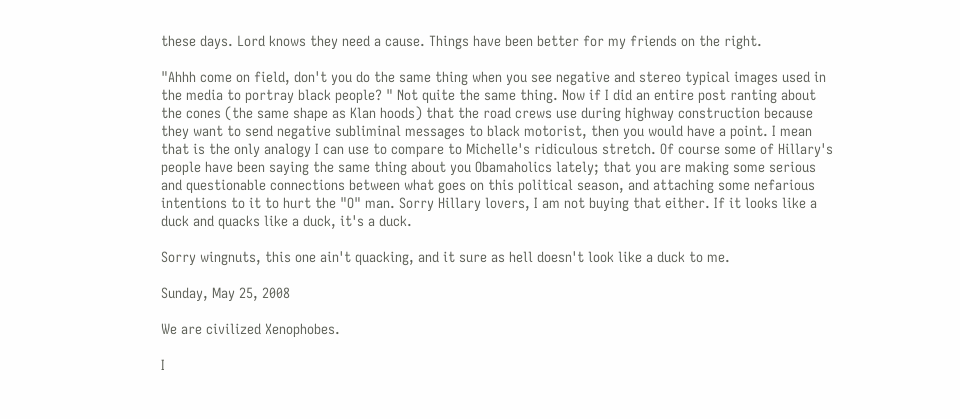these days. Lord knows they need a cause. Things have been better for my friends on the right.

"Ahhh come on field, don't you do the same thing when you see negative and stereo typical images used in the media to portray black people? " Not quite the same thing. Now if I did an entire post ranting about the cones (the same shape as Klan hoods) that the road crews use during highway construction because they want to send negative subliminal messages to black motorist, then you would have a point. I mean that is the only analogy I can use to compare to Michelle's ridiculous stretch. Of course some of Hillary's people have been saying the same thing about you Obamaholics lately; that you are making some serious and questionable connections between what goes on this political season, and attaching some nefarious intentions to it to hurt the "O" man. Sorry Hillary lovers, I am not buying that either. If it looks like a duck and quacks like a duck, it's a duck.

Sorry wingnuts, this one ain't quacking, and it sure as hell doesn't look like a duck to me.

Sunday, May 25, 2008

We are civilized Xenophobes.

I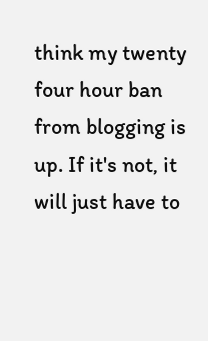think my twenty four hour ban from blogging is up. If it's not, it will just have to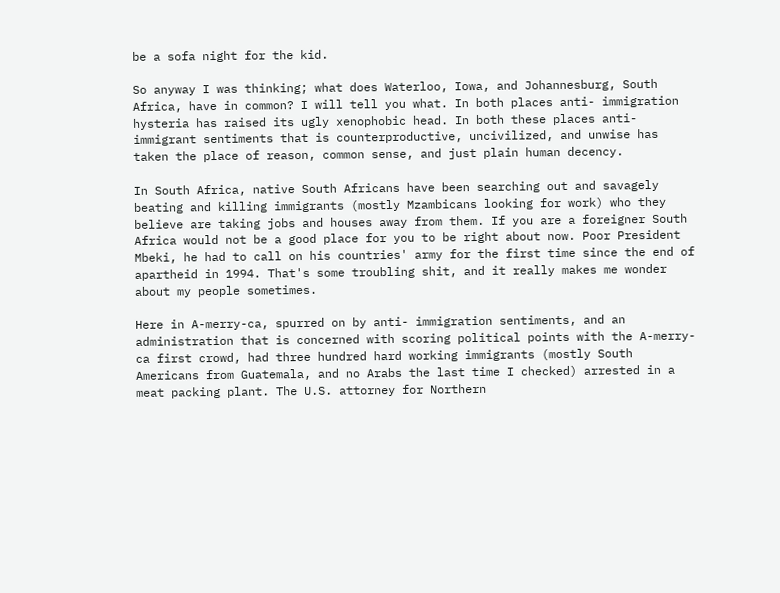be a sofa night for the kid.

So anyway I was thinking; what does Waterloo, Iowa, and Johannesburg, South Africa, have in common? I will tell you what. In both places anti- immigration hysteria has raised its ugly xenophobic head. In both these places anti- immigrant sentiments that is counterproductive, uncivilized, and unwise has taken the place of reason, common sense, and just plain human decency.

In South Africa, native South Africans have been searching out and savagely beating and killing immigrants (mostly Mzambicans looking for work) who they believe are taking jobs and houses away from them. If you are a foreigner South Africa would not be a good place for you to be right about now. Poor President Mbeki, he had to call on his countries' army for the first time since the end of apartheid in 1994. That's some troubling shit, and it really makes me wonder about my people sometimes.

Here in A-merry-ca, spurred on by anti- immigration sentiments, and an administration that is concerned with scoring political points with the A-merry-ca first crowd, had three hundred hard working immigrants (mostly South Americans from Guatemala, and no Arabs the last time I checked) arrested in a meat packing plant. The U.S. attorney for Northern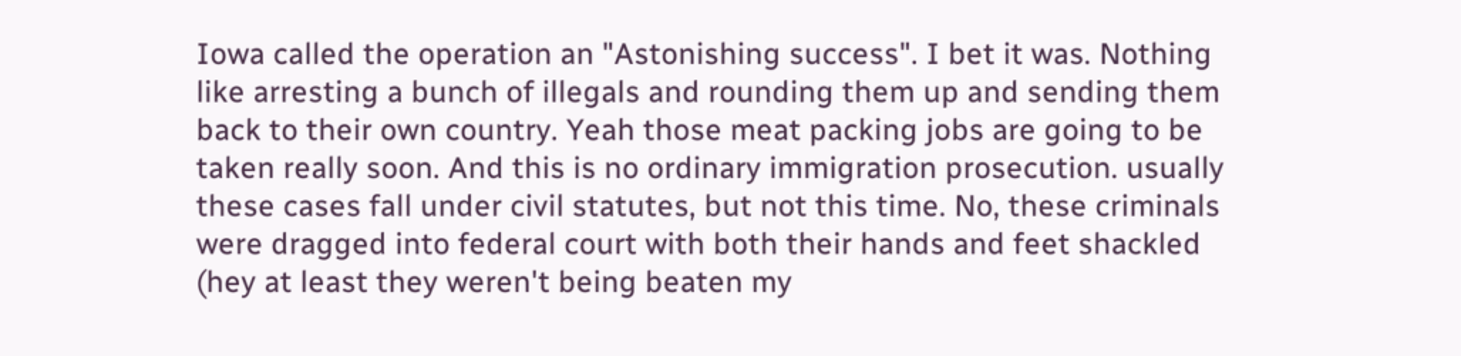Iowa called the operation an "Astonishing success". I bet it was. Nothing like arresting a bunch of illegals and rounding them up and sending them back to their own country. Yeah those meat packing jobs are going to be taken really soon. And this is no ordinary immigration prosecution. usually these cases fall under civil statutes, but not this time. No, these criminals were dragged into federal court with both their hands and feet shackled (hey at least they weren't being beaten my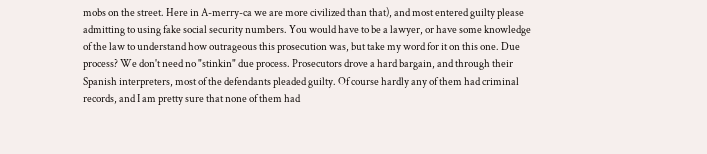mobs on the street. Here in A-merry-ca we are more civilized than that), and most entered guilty please admitting to using fake social security numbers. You would have to be a lawyer, or have some knowledge of the law to understand how outrageous this prosecution was, but take my word for it on this one. Due process? We don't need no "stinkin" due process. Prosecutors drove a hard bargain, and through their Spanish interpreters, most of the defendants pleaded guilty. Of course hardly any of them had criminal records, and I am pretty sure that none of them had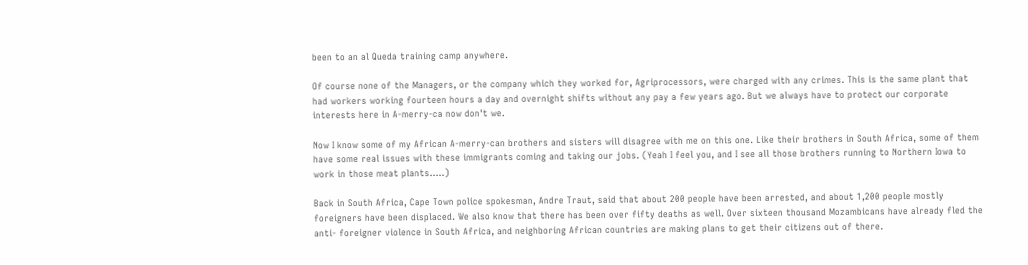been to an al Queda training camp anywhere.

Of course none of the Managers, or the company which they worked for, Agriprocessors, were charged with any crimes. This is the same plant that had workers working fourteen hours a day and overnight shifts without any pay a few years ago. But we always have to protect our corporate interests here in A-merry-ca now don't we.

Now I know some of my African A-merry-can brothers and sisters will disagree with me on this one. Like their brothers in South Africa, some of them have some real issues with these immigrants coming and taking our jobs. (Yeah I feel you, and I see all those brothers running to Northern Iowa to work in those meat plants.....)

Back in South Africa, Cape Town police spokesman, Andre Traut, said that about 200 people have been arrested, and about 1,200 people mostly foreigners have been displaced. We also know that there has been over fifty deaths as well. Over sixteen thousand Mozambicans have already fled the anti- foreigner violence in South Africa, and neighboring African countries are making plans to get their citizens out of there.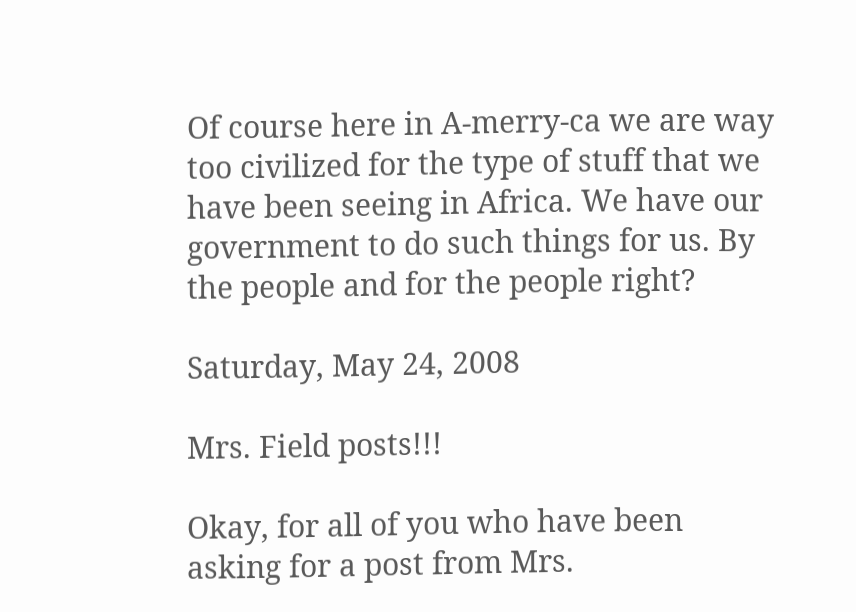Of course here in A-merry-ca we are way too civilized for the type of stuff that we have been seeing in Africa. We have our government to do such things for us. By the people and for the people right?

Saturday, May 24, 2008

Mrs. Field posts!!!

Okay, for all of you who have been asking for a post from Mrs.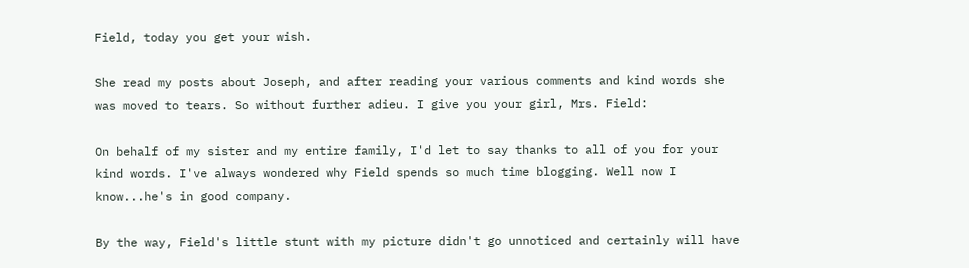Field, today you get your wish.

She read my posts about Joseph, and after reading your various comments and kind words she was moved to tears. So without further adieu. I give you your girl, Mrs. Field:

On behalf of my sister and my entire family, I'd let to say thanks to all of you for your kind words. I've always wondered why Field spends so much time blogging. Well now I know...he's in good company.

By the way, Field's little stunt with my picture didn't go unnoticed and certainly will have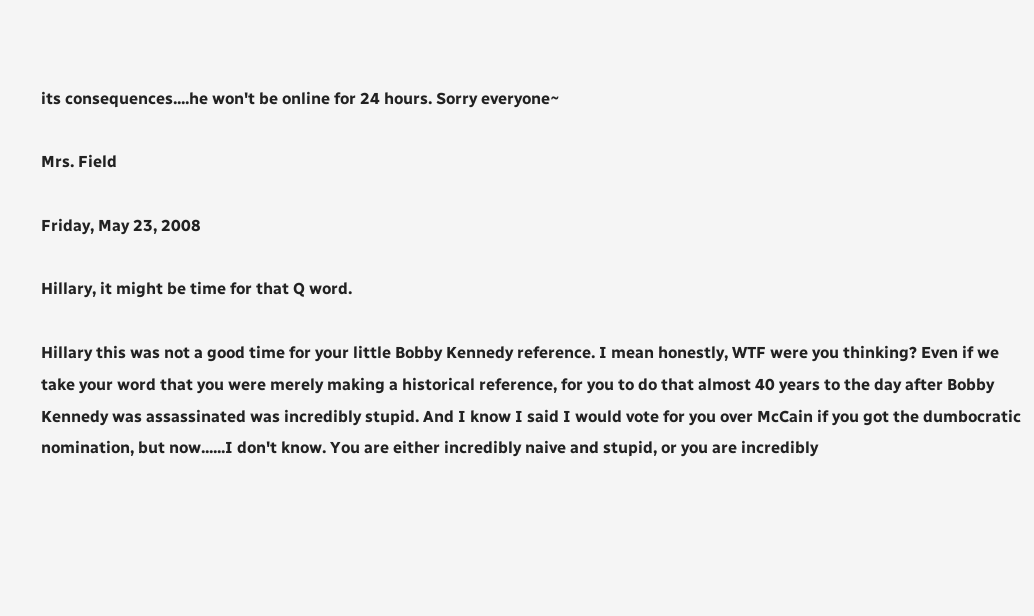its consequences....he won't be online for 24 hours. Sorry everyone~

Mrs. Field

Friday, May 23, 2008

Hillary, it might be time for that Q word.

Hillary this was not a good time for your little Bobby Kennedy reference. I mean honestly, WTF were you thinking? Even if we take your word that you were merely making a historical reference, for you to do that almost 40 years to the day after Bobby Kennedy was assassinated was incredibly stupid. And I know I said I would vote for you over McCain if you got the dumbocratic nomination, but now......I don't know. You are either incredibly naive and stupid, or you are incredibly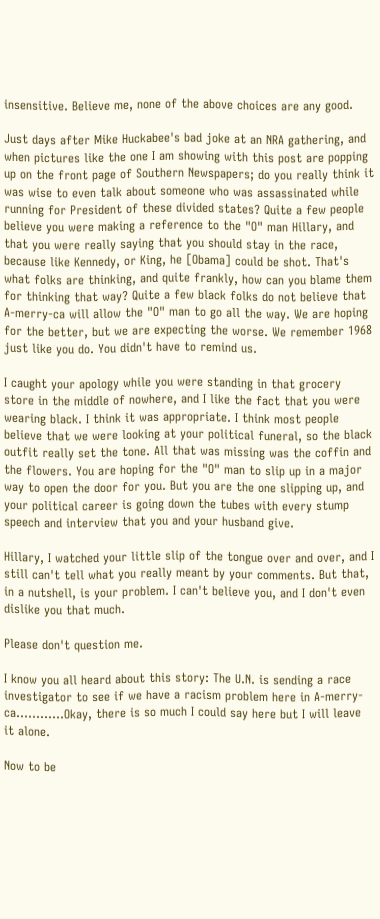insensitive. Believe me, none of the above choices are any good.

Just days after Mike Huckabee's bad joke at an NRA gathering, and when pictures like the one I am showing with this post are popping up on the front page of Southern Newspapers; do you really think it was wise to even talk about someone who was assassinated while running for President of these divided states? Quite a few people believe you were making a reference to the "O" man Hillary, and that you were really saying that you should stay in the race, because like Kennedy, or King, he [Obama] could be shot. That's what folks are thinking, and quite frankly, how can you blame them for thinking that way? Quite a few black folks do not believe that A-merry-ca will allow the "O" man to go all the way. We are hoping for the better, but we are expecting the worse. We remember 1968 just like you do. You didn't have to remind us.

I caught your apology while you were standing in that grocery store in the middle of nowhere, and I like the fact that you were wearing black. I think it was appropriate. I think most people believe that we were looking at your political funeral, so the black outfit really set the tone. All that was missing was the coffin and the flowers. You are hoping for the "O" man to slip up in a major way to open the door for you. But you are the one slipping up, and your political career is going down the tubes with every stump speech and interview that you and your husband give.

Hillary, I watched your little slip of the tongue over and over, and I still can't tell what you really meant by your comments. But that, in a nutshell, is your problem. I can't believe you, and I don't even dislike you that much.

Please don't question me.

I know you all heard about this story: The U.N. is sending a race investigator to see if we have a racism problem here in A-merry-ca............Okay, there is so much I could say here but I will leave it alone.

Now to be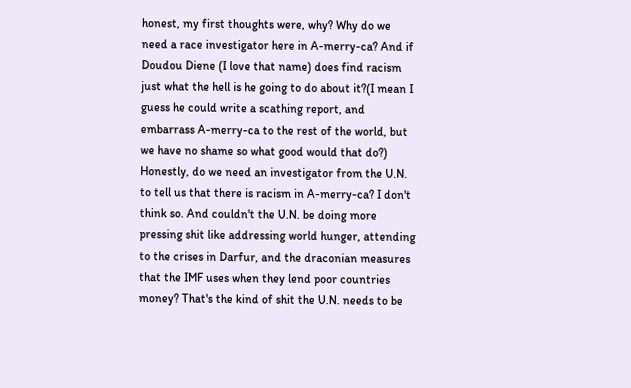honest, my first thoughts were, why? Why do we need a race investigator here in A-merry-ca? And if Doudou Diene (I love that name) does find racism just what the hell is he going to do about it?(I mean I guess he could write a scathing report, and embarrass A-merry-ca to the rest of the world, but we have no shame so what good would that do?) Honestly, do we need an investigator from the U.N. to tell us that there is racism in A-merry-ca? I don't think so. And couldn't the U.N. be doing more pressing shit like addressing world hunger, attending to the crises in Darfur, and the draconian measures that the IMF uses when they lend poor countries money? That's the kind of shit the U.N. needs to be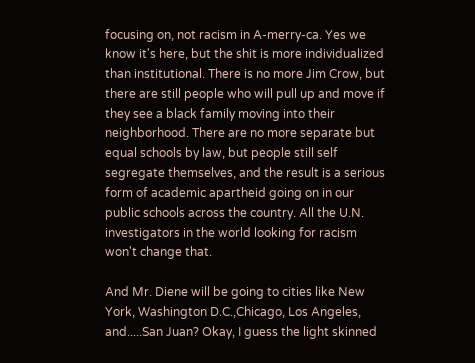focusing on, not racism in A-merry-ca. Yes we know it's here, but the shit is more individualized than institutional. There is no more Jim Crow, but there are still people who will pull up and move if they see a black family moving into their neighborhood. There are no more separate but equal schools by law, but people still self segregate themselves, and the result is a serious form of academic apartheid going on in our public schools across the country. All the U.N. investigators in the world looking for racism won't change that.

And Mr. Diene will be going to cities like New York, Washington D.C.,Chicago, Los Angeles, and.....San Juan? Okay, I guess the light skinned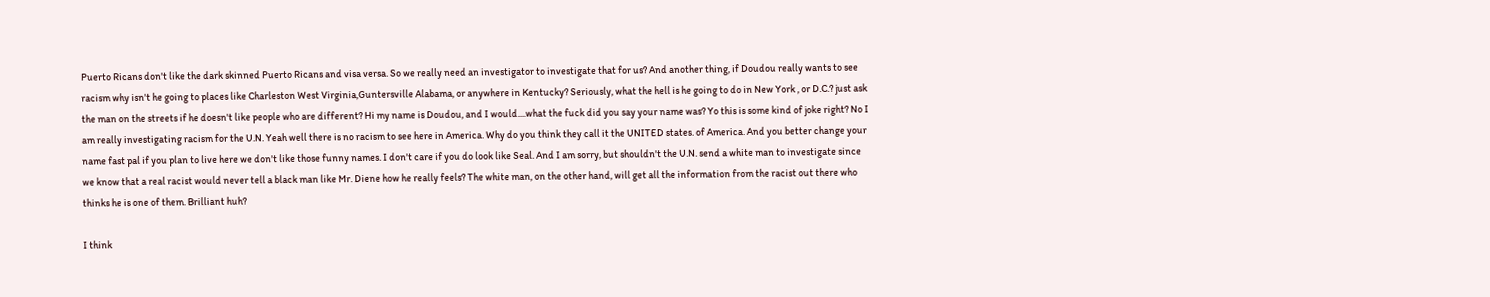Puerto Ricans don't like the dark skinned Puerto Ricans and visa versa. So we really need an investigator to investigate that for us? And another thing, if Doudou really wants to see racism why isn't he going to places like Charleston West Virginia,Guntersville Alabama, or anywhere in Kentucky? Seriously, what the hell is he going to do in New York , or D.C.? just ask the man on the streets if he doesn't like people who are different? Hi my name is Doudou, and I would....what the fuck did you say your name was? Yo this is some kind of joke right? No I am really investigating racism for the U.N. Yeah well there is no racism to see here in America. Why do you think they call it the UNITED states. of America. And you better change your name fast pal if you plan to live here we don't like those funny names. I don't care if you do look like Seal. And I am sorry, but shouldn't the U.N. send a white man to investigate since we know that a real racist would never tell a black man like Mr. Diene how he really feels? The white man, on the other hand, will get all the information from the racist out there who thinks he is one of them. Brilliant huh?

I think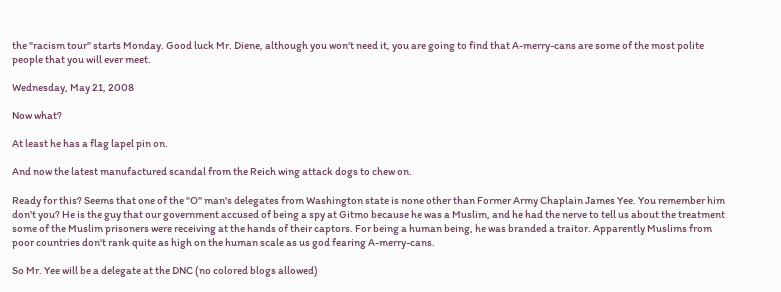the "racism tour" starts Monday. Good luck Mr. Diene, although you won't need it, you are going to find that A-merry-cans are some of the most polite people that you will ever meet.

Wednesday, May 21, 2008

Now what?

At least he has a flag lapel pin on.

And now the latest manufactured scandal from the Reich wing attack dogs to chew on.

Ready for this? Seems that one of the "O" man's delegates from Washington state is none other than Former Army Chaplain James Yee. You remember him don't you? He is the guy that our government accused of being a spy at Gitmo because he was a Muslim, and he had the nerve to tell us about the treatment some of the Muslim prisoners were receiving at the hands of their captors. For being a human being, he was branded a traitor. Apparently Muslims from poor countries don't rank quite as high on the human scale as us god fearing A-merry-cans.

So Mr. Yee will be a delegate at the DNC (no colored blogs allowed)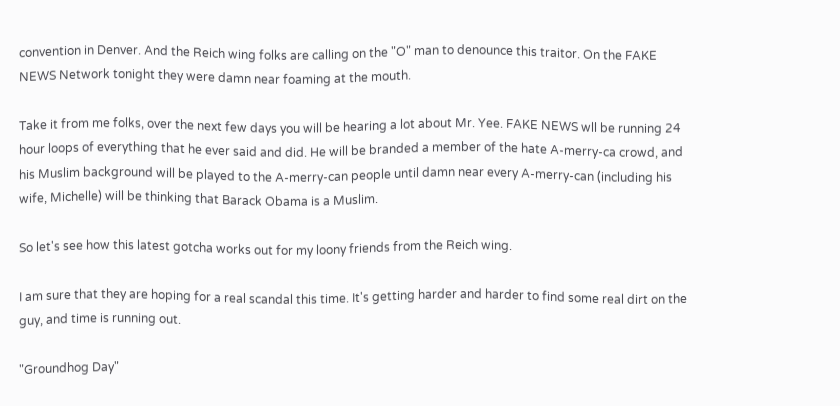convention in Denver. And the Reich wing folks are calling on the "O" man to denounce this traitor. On the FAKE NEWS Network tonight they were damn near foaming at the mouth.

Take it from me folks, over the next few days you will be hearing a lot about Mr. Yee. FAKE NEWS wll be running 24 hour loops of everything that he ever said and did. He will be branded a member of the hate A-merry-ca crowd, and his Muslim background will be played to the A-merry-can people until damn near every A-merry-can (including his wife, Michelle) will be thinking that Barack Obama is a Muslim.

So let's see how this latest gotcha works out for my loony friends from the Reich wing.

I am sure that they are hoping for a real scandal this time. It's getting harder and harder to find some real dirt on the guy, and time is running out.

"Groundhog Day"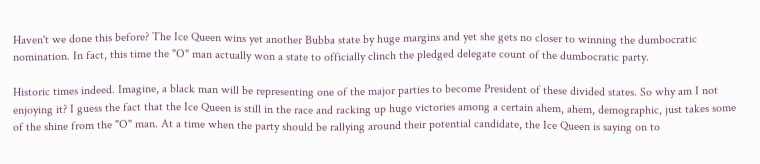Haven't we done this before? The Ice Queen wins yet another Bubba state by huge margins and yet she gets no closer to winning the dumbocratic nomination. In fact, this time the "O" man actually won a state to officially clinch the pledged delegate count of the dumbocratic party.

Historic times indeed. Imagine, a black man will be representing one of the major parties to become President of these divided states. So why am I not enjoying it? I guess the fact that the Ice Queen is still in the race and racking up huge victories among a certain ahem, ahem, demographic, just takes some of the shine from the "O" man. At a time when the party should be rallying around their potential candidate, the Ice Queen is saying on to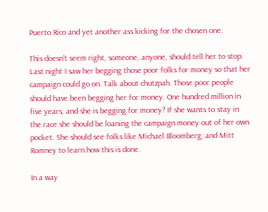Puerto Rico and yet another ass kicking for the chosen one.

This doesn't seem right, someone, anyone, should tell her to stop. Last night I saw her begging those poor folks for money so that her campaign could go on. Talk about chutzpah. Those poor people should have been begging her for money. One hundred million in five years, and she is begging for money? If she wants to stay in the race she should be loaning the campaign money out of her own pocket. She should see folks like Michael Bloomberg, and Mitt Romney to learn how this is done.

In a way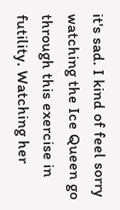it's sad. I kind of feel sorry watching the Ice Queen go through this exercise in futility. Watching her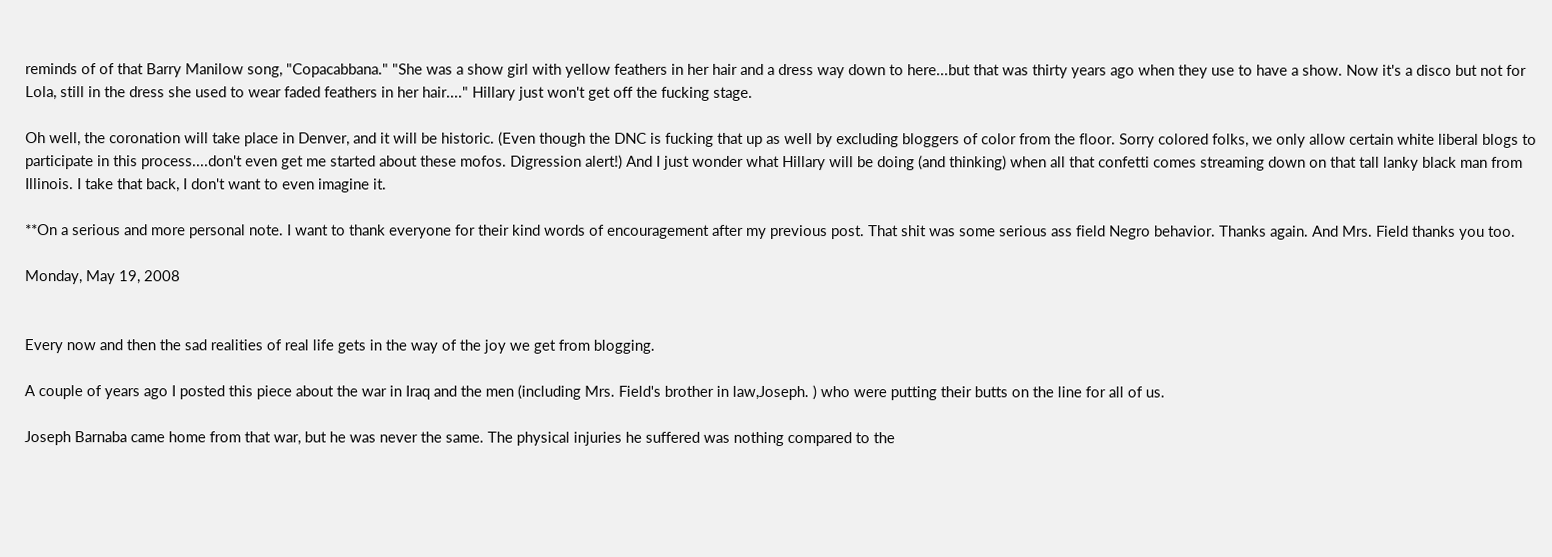reminds of of that Barry Manilow song, "Copacabbana." "She was a show girl with yellow feathers in her hair and a dress way down to here...but that was thirty years ago when they use to have a show. Now it's a disco but not for Lola, still in the dress she used to wear faded feathers in her hair...." Hillary just won't get off the fucking stage.

Oh well, the coronation will take place in Denver, and it will be historic. (Even though the DNC is fucking that up as well by excluding bloggers of color from the floor. Sorry colored folks, we only allow certain white liberal blogs to participate in this process....don't even get me started about these mofos. Digression alert!) And I just wonder what Hillary will be doing (and thinking) when all that confetti comes streaming down on that tall lanky black man from Illinois. I take that back, I don't want to even imagine it.

**On a serious and more personal note. I want to thank everyone for their kind words of encouragement after my previous post. That shit was some serious ass field Negro behavior. Thanks again. And Mrs. Field thanks you too.

Monday, May 19, 2008


Every now and then the sad realities of real life gets in the way of the joy we get from blogging.

A couple of years ago I posted this piece about the war in Iraq and the men (including Mrs. Field's brother in law,Joseph. ) who were putting their butts on the line for all of us.

Joseph Barnaba came home from that war, but he was never the same. The physical injuries he suffered was nothing compared to the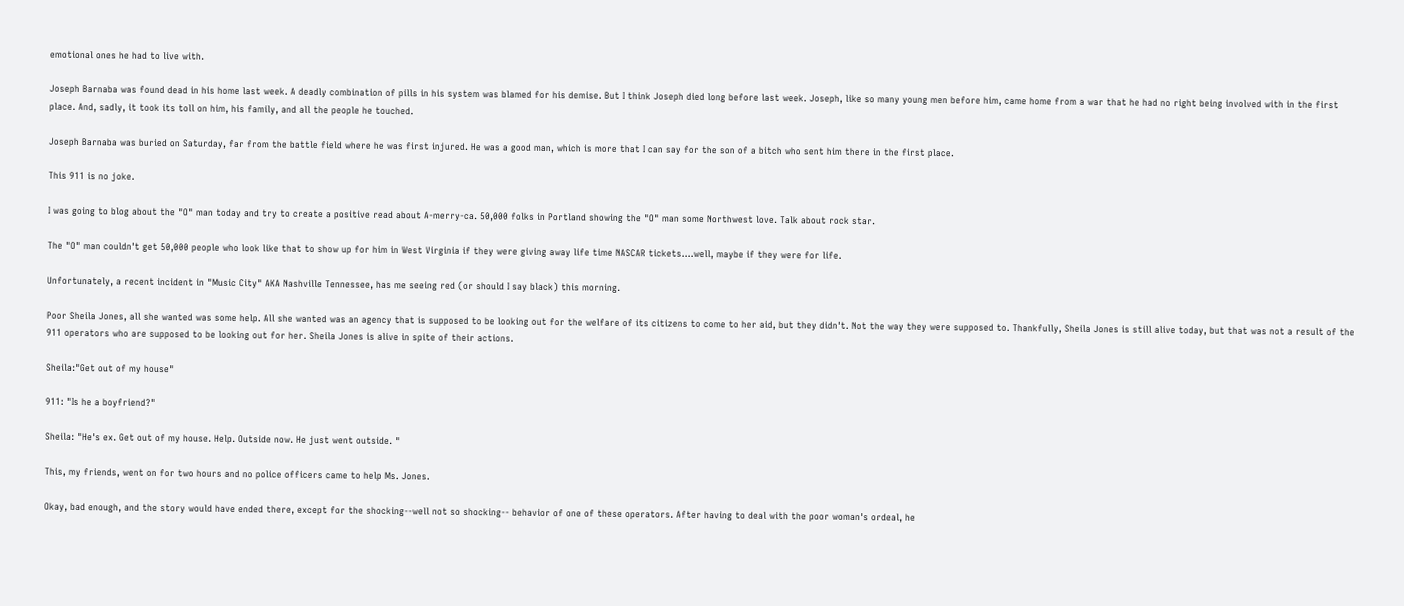emotional ones he had to live with.

Joseph Barnaba was found dead in his home last week. A deadly combination of pills in his system was blamed for his demise. But I think Joseph died long before last week. Joseph, like so many young men before him, came home from a war that he had no right being involved with in the first place. And, sadly, it took its toll on him, his family, and all the people he touched.

Joseph Barnaba was buried on Saturday, far from the battle field where he was first injured. He was a good man, which is more that I can say for the son of a bitch who sent him there in the first place.

This 911 is no joke.

I was going to blog about the "O" man today and try to create a positive read about A-merry-ca. 50,000 folks in Portland showing the "O" man some Northwest love. Talk about rock star.

The "O" man couldn't get 50,000 people who look like that to show up for him in West Virginia if they were giving away life time NASCAR tickets....well, maybe if they were for life.

Unfortunately, a recent incident in "Music City" AKA Nashville Tennessee, has me seeing red (or should I say black) this morning.

Poor Sheila Jones, all she wanted was some help. All she wanted was an agency that is supposed to be looking out for the welfare of its citizens to come to her aid, but they didn't. Not the way they were supposed to. Thankfully, Sheila Jones is still alive today, but that was not a result of the 911 operators who are supposed to be looking out for her. Sheila Jones is alive in spite of their actions.

Sheila:"Get out of my house"

911: "Is he a boyfriend?"

Sheila: "He's ex. Get out of my house. Help. Outside now. He just went outside. "

This, my friends, went on for two hours and no police officers came to help Ms. Jones.

Okay, bad enough, and the story would have ended there, except for the shocking--well not so shocking-- behavior of one of these operators. After having to deal with the poor woman's ordeal, he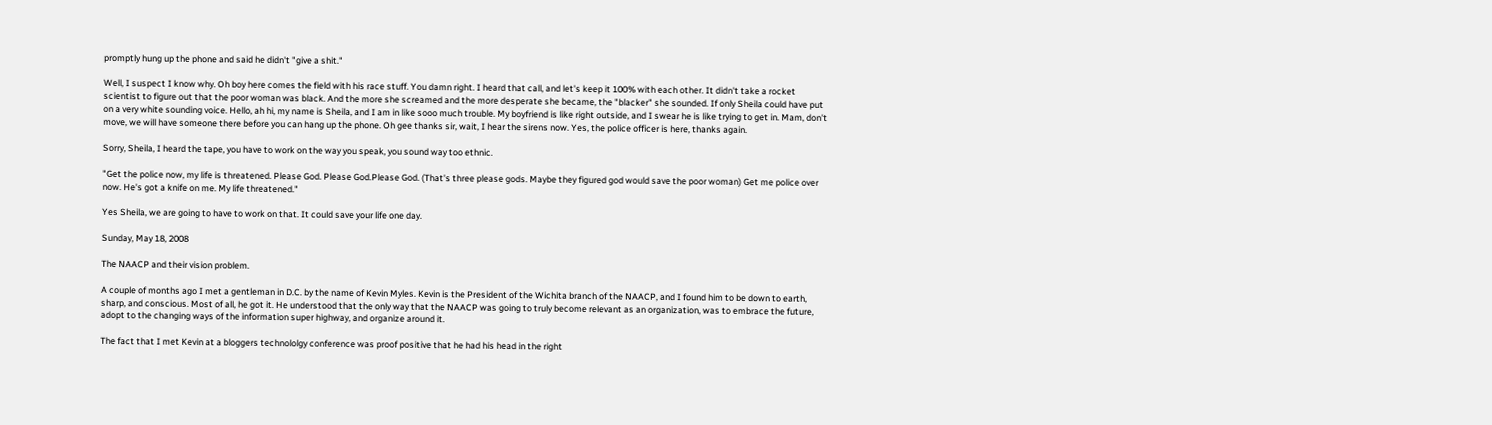promptly hung up the phone and said he didn't "give a shit."

Well, I suspect I know why. Oh boy here comes the field with his race stuff. You damn right. I heard that call, and let's keep it 100% with each other. It didn't take a rocket scientist to figure out that the poor woman was black. And the more she screamed and the more desperate she became, the "blacker" she sounded. If only Sheila could have put on a very white sounding voice. Hello, ah hi, my name is Sheila, and I am in like sooo much trouble. My boyfriend is like right outside, and I swear he is like trying to get in. Mam, don't move, we will have someone there before you can hang up the phone. Oh gee thanks sir, wait, I hear the sirens now. Yes, the police officer is here, thanks again.

Sorry, Sheila, I heard the tape, you have to work on the way you speak, you sound way too ethnic.

"Get the police now, my life is threatened. Please God. Please God.Please God. (That's three please gods. Maybe they figured god would save the poor woman) Get me police over now. He's got a knife on me. My life threatened."

Yes Sheila, we are going to have to work on that. It could save your life one day.

Sunday, May 18, 2008

The NAACP and their vision problem.

A couple of months ago I met a gentleman in D.C. by the name of Kevin Myles. Kevin is the President of the Wichita branch of the NAACP, and I found him to be down to earth, sharp, and conscious. Most of all, he got it. He understood that the only way that the NAACP was going to truly become relevant as an organization, was to embrace the future, adopt to the changing ways of the information super highway, and organize around it.

The fact that I met Kevin at a bloggers technololgy conference was proof positive that he had his head in the right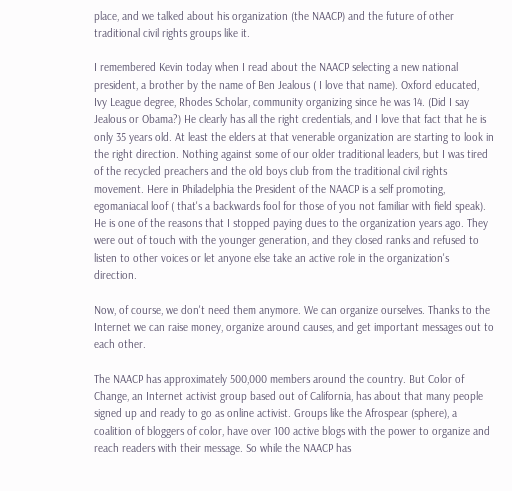place, and we talked about his organization (the NAACP) and the future of other traditional civil rights groups like it.

I remembered Kevin today when I read about the NAACP selecting a new national president, a brother by the name of Ben Jealous ( I love that name). Oxford educated, Ivy League degree, Rhodes Scholar, community organizing since he was 14. (Did I say Jealous or Obama?) He clearly has all the right credentials, and I love that fact that he is only 35 years old. At least the elders at that venerable organization are starting to look in the right direction. Nothing against some of our older traditional leaders, but I was tired of the recycled preachers and the old boys club from the traditional civil rights movement. Here in Philadelphia the President of the NAACP is a self promoting, egomaniacal loof ( that's a backwards fool for those of you not familiar with field speak). He is one of the reasons that I stopped paying dues to the organization years ago. They were out of touch with the younger generation, and they closed ranks and refused to listen to other voices or let anyone else take an active role in the organization's direction.

Now, of course, we don't need them anymore. We can organize ourselves. Thanks to the Internet we can raise money, organize around causes, and get important messages out to each other.

The NAACP has approximately 500,000 members around the country. But Color of Change, an Internet activist group based out of California, has about that many people signed up and ready to go as online activist. Groups like the Afrospear (sphere), a coalition of bloggers of color, have over 100 active blogs with the power to organize and reach readers with their message. So while the NAACP has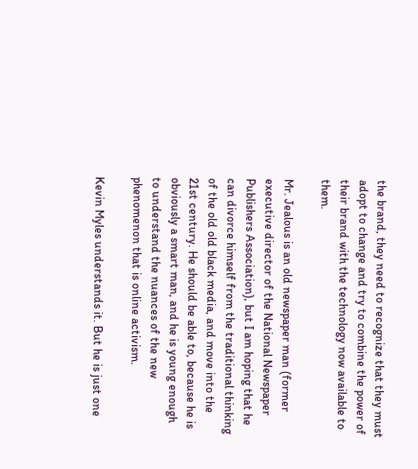the brand, they need to recognize that they must adopt to change and try to combine the power of their brand with the technology now available to them.

Mr. Jealous is an old newspaper man (former executive director of the National Newspaper Publishers Association), but I am hoping that he can divorce himself from the traditional thinking of the old old black media, and move into the 21st century. He should be able to, because he is obviously a smart man, and he is young enough to understand the nuances of the new phenomenon that is online activism.

Kevin Myles understands it. But he is just one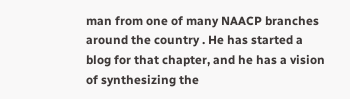man from one of many NAACP branches around the country . He has started a blog for that chapter, and he has a vision of synthesizing the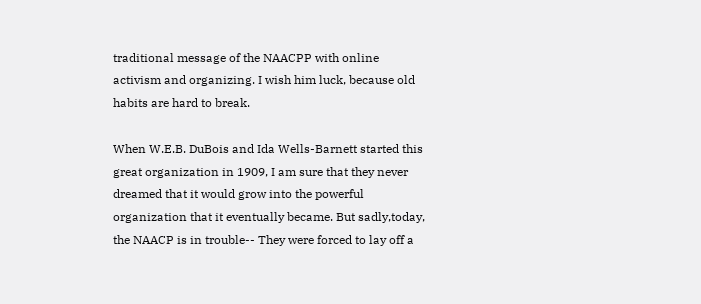traditional message of the NAACPP with online activism and organizing. I wish him luck, because old habits are hard to break.

When W.E.B. DuBois and Ida Wells-Barnett started this great organization in 1909, I am sure that they never dreamed that it would grow into the powerful organization that it eventually became. But sadly,today, the NAACP is in trouble-- They were forced to lay off a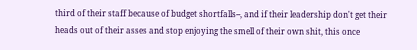third of their staff because of budget shortfalls--, and if their leadership don't get their heads out of their asses and stop enjoying the smell of their own shit, this once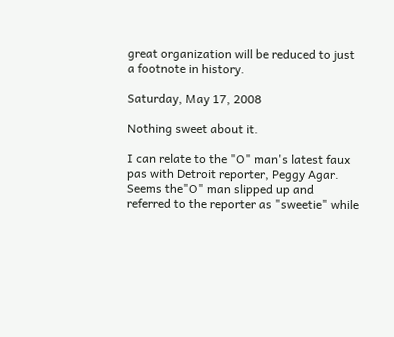great organization will be reduced to just a footnote in history.

Saturday, May 17, 2008

Nothing sweet about it.

I can relate to the "O" man's latest faux pas with Detroit reporter, Peggy Agar. Seems the"O" man slipped up and referred to the reporter as "sweetie" while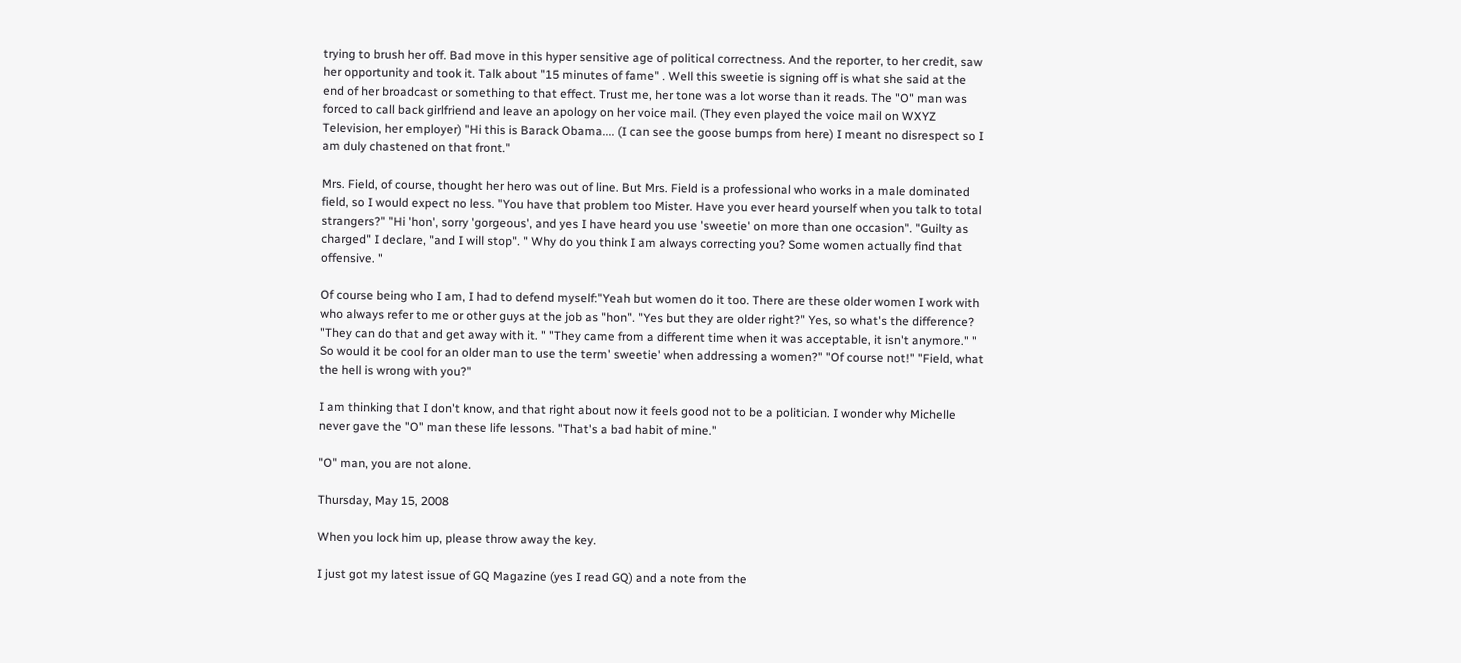trying to brush her off. Bad move in this hyper sensitive age of political correctness. And the reporter, to her credit, saw her opportunity and took it. Talk about "15 minutes of fame" . Well this sweetie is signing off is what she said at the end of her broadcast or something to that effect. Trust me, her tone was a lot worse than it reads. The "O" man was forced to call back girlfriend and leave an apology on her voice mail. (They even played the voice mail on WXYZ Television, her employer) "Hi this is Barack Obama.... (I can see the goose bumps from here) I meant no disrespect so I am duly chastened on that front."

Mrs. Field, of course, thought her hero was out of line. But Mrs. Field is a professional who works in a male dominated field, so I would expect no less. "You have that problem too Mister. Have you ever heard yourself when you talk to total strangers?" "Hi 'hon', sorry 'gorgeous', and yes I have heard you use 'sweetie' on more than one occasion". "Guilty as charged" I declare, "and I will stop". " Why do you think I am always correcting you? Some women actually find that offensive. "

Of course being who I am, I had to defend myself:"Yeah but women do it too. There are these older women I work with who always refer to me or other guys at the job as "hon". "Yes but they are older right?" Yes, so what's the difference? "They can do that and get away with it. " "They came from a different time when it was acceptable, it isn't anymore." " So would it be cool for an older man to use the term' sweetie' when addressing a women?" "Of course not!" "Field, what the hell is wrong with you?"

I am thinking that I don't know, and that right about now it feels good not to be a politician. I wonder why Michelle never gave the "O" man these life lessons. "That's a bad habit of mine."

"O" man, you are not alone.

Thursday, May 15, 2008

When you lock him up, please throw away the key.

I just got my latest issue of GQ Magazine (yes I read GQ) and a note from the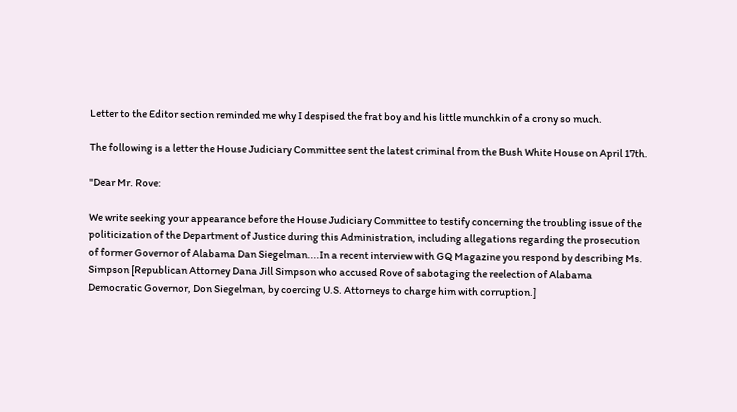Letter to the Editor section reminded me why I despised the frat boy and his little munchkin of a crony so much.

The following is a letter the House Judiciary Committee sent the latest criminal from the Bush White House on April 17th.

"Dear Mr. Rove:

We write seeking your appearance before the House Judiciary Committee to testify concerning the troubling issue of the politicization of the Department of Justice during this Administration, including allegations regarding the prosecution of former Governor of Alabama Dan Siegelman....In a recent interview with GQ Magazine you respond by describing Ms. Simpson [Republican Attorney Dana Jill Simpson who accused Rove of sabotaging the reelection of Alabama Democratic Governor, Don Siegelman, by coercing U.S. Attorneys to charge him with corruption.]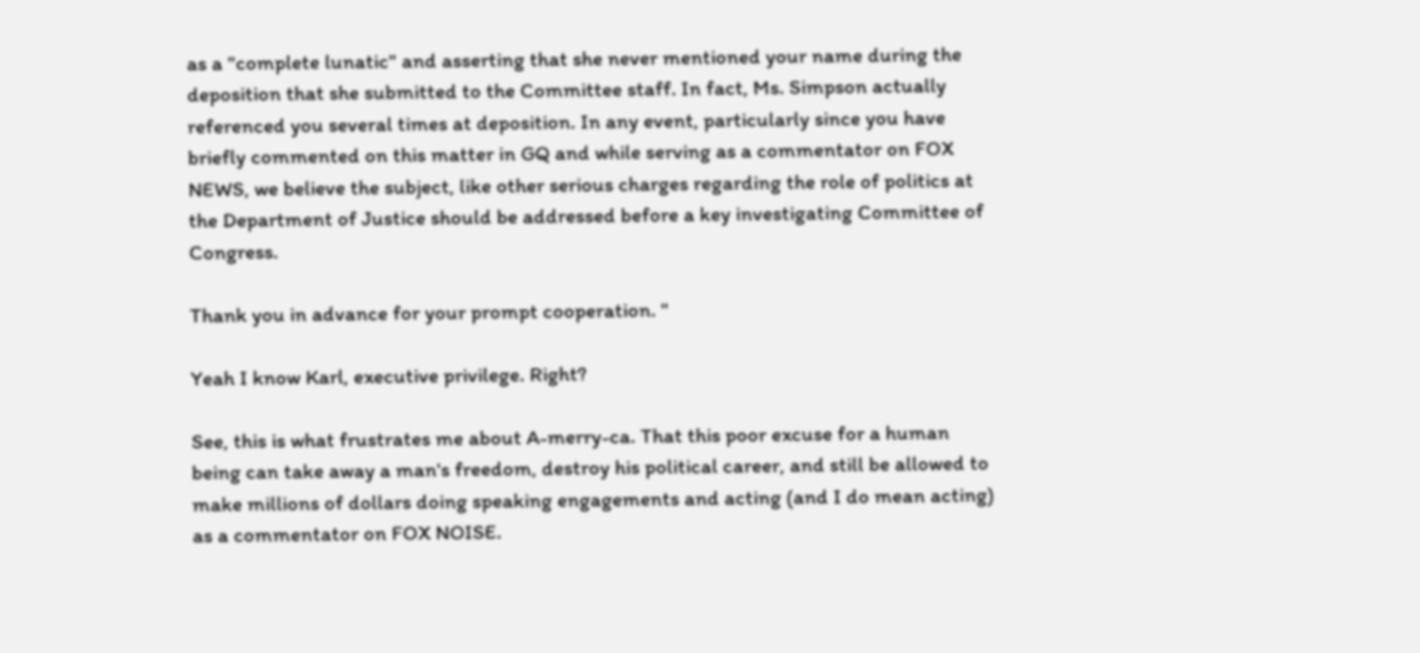as a "complete lunatic" and asserting that she never mentioned your name during the deposition that she submitted to the Committee staff. In fact, Ms. Simpson actually referenced you several times at deposition. In any event, particularly since you have briefly commented on this matter in GQ and while serving as a commentator on FOX NEWS, we believe the subject, like other serious charges regarding the role of politics at the Department of Justice should be addressed before a key investigating Committee of Congress.

Thank you in advance for your prompt cooperation. "

Yeah I know Karl, executive privilege. Right?

See, this is what frustrates me about A-merry-ca. That this poor excuse for a human being can take away a man's freedom, destroy his political career, and still be allowed to make millions of dollars doing speaking engagements and acting (and I do mean acting) as a commentator on FOX NOISE.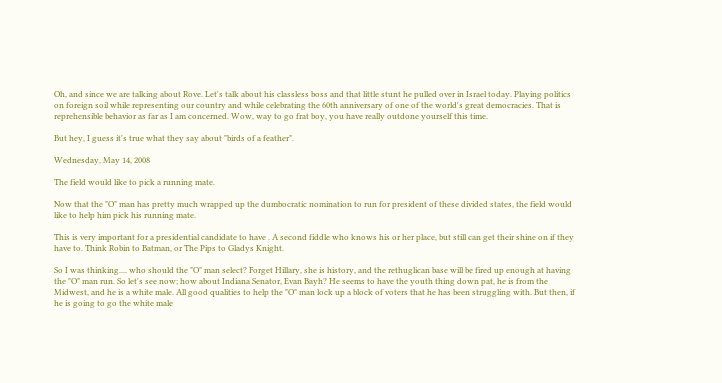Oh, and since we are talking about Rove. Let's talk about his classless boss and that little stunt he pulled over in Israel today. Playing politics on foreign soil while representing our country and while celebrating the 60th anniversary of one of the world's great democracies. That is reprehensible behavior as far as I am concerned. Wow, way to go frat boy, you have really outdone yourself this time.

But hey, I guess it's true what they say about "birds of a feather".

Wednesday, May 14, 2008

The field would like to pick a running mate.

Now that the "O" man has pretty much wrapped up the dumbocratic nomination to run for president of these divided states, the field would like to help him pick his running mate.

This is very important for a presidential candidate to have . A second fiddle who knows his or her place, but still can get their shine on if they have to. Think Robin to Batman, or The Pips to Gladys Knight.

So I was thinking.... who should the "O" man select? Forget Hillary, she is history, and the rethuglican base will be fired up enough at having the "O" man run. So let's see now; how about Indiana Senator, Evan Bayh? He seems to have the youth thing down pat, he is from the Midwest, and he is a white male. All good qualities to help the "O" man lock up a block of voters that he has been struggling with. But then, if he is going to go the white male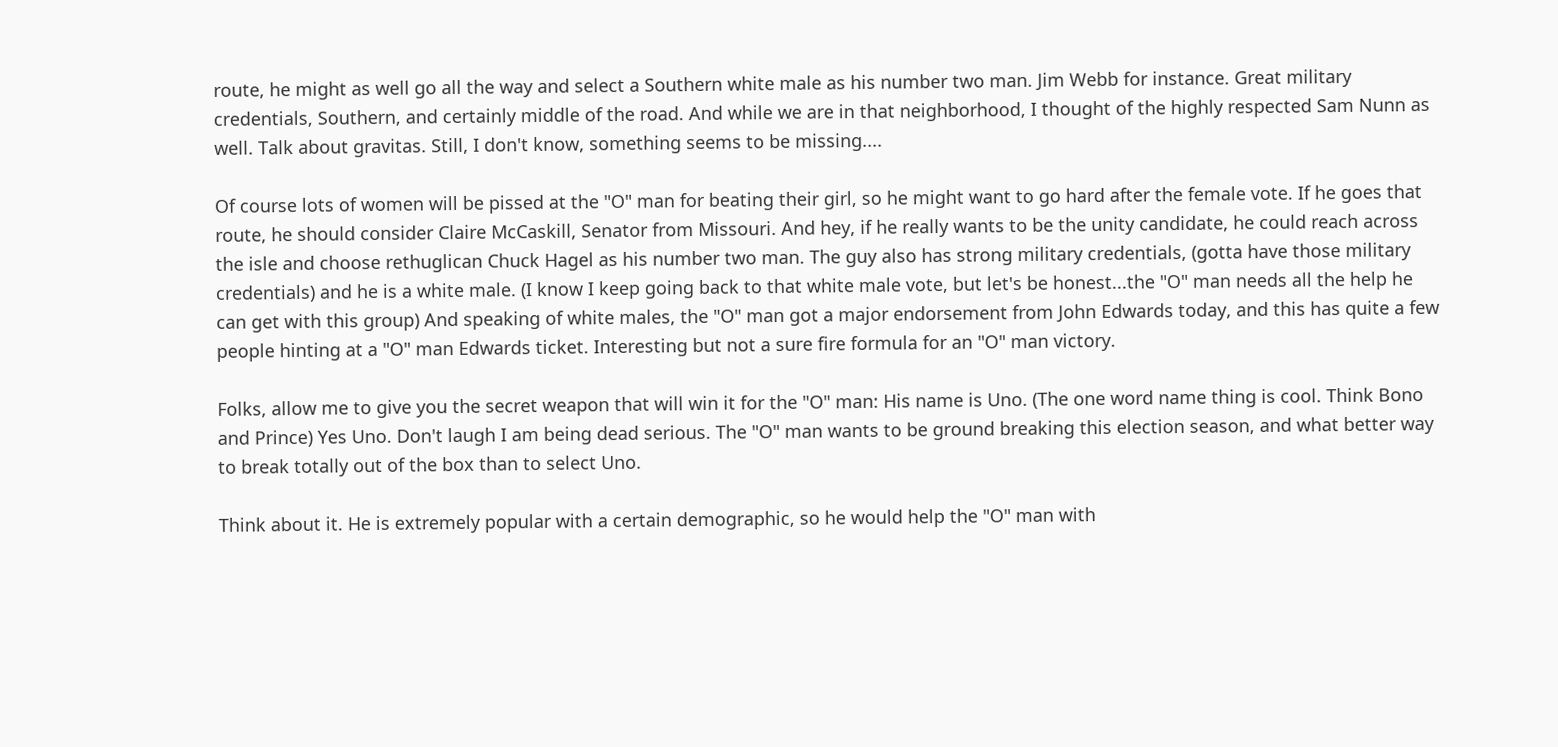route, he might as well go all the way and select a Southern white male as his number two man. Jim Webb for instance. Great military credentials, Southern, and certainly middle of the road. And while we are in that neighborhood, I thought of the highly respected Sam Nunn as well. Talk about gravitas. Still, I don't know, something seems to be missing....

Of course lots of women will be pissed at the "O" man for beating their girl, so he might want to go hard after the female vote. If he goes that route, he should consider Claire McCaskill, Senator from Missouri. And hey, if he really wants to be the unity candidate, he could reach across the isle and choose rethuglican Chuck Hagel as his number two man. The guy also has strong military credentials, (gotta have those military credentials) and he is a white male. (I know I keep going back to that white male vote, but let's be honest...the "O" man needs all the help he can get with this group) And speaking of white males, the "O" man got a major endorsement from John Edwards today, and this has quite a few people hinting at a "O" man Edwards ticket. Interesting but not a sure fire formula for an "O" man victory.

Folks, allow me to give you the secret weapon that will win it for the "O" man: His name is Uno. (The one word name thing is cool. Think Bono and Prince) Yes Uno. Don't laugh I am being dead serious. The "O" man wants to be ground breaking this election season, and what better way to break totally out of the box than to select Uno.

Think about it. He is extremely popular with a certain demographic, so he would help the "O" man with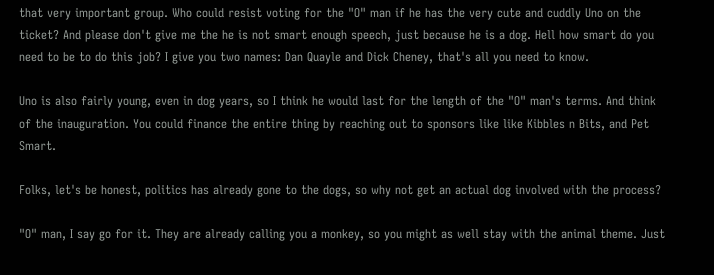that very important group. Who could resist voting for the "O" man if he has the very cute and cuddly Uno on the ticket? And please don't give me the he is not smart enough speech, just because he is a dog. Hell how smart do you need to be to do this job? I give you two names: Dan Quayle and Dick Cheney, that's all you need to know.

Uno is also fairly young, even in dog years, so I think he would last for the length of the "O" man's terms. And think of the inauguration. You could finance the entire thing by reaching out to sponsors like like Kibbles n Bits, and Pet Smart.

Folks, let's be honest, politics has already gone to the dogs, so why not get an actual dog involved with the process?

"O" man, I say go for it. They are already calling you a monkey, so you might as well stay with the animal theme. Just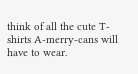think of all the cute T-shirts A-merry-cans will have to wear.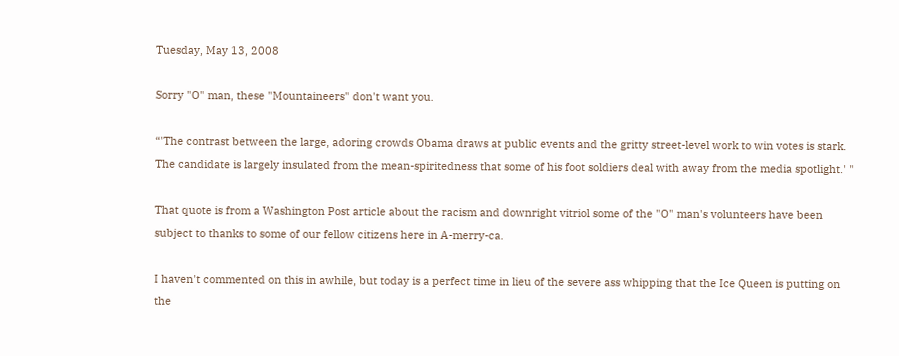Tuesday, May 13, 2008

Sorry "O" man, these "Mountaineers" don't want you.

“'The contrast between the large, adoring crowds Obama draws at public events and the gritty street-level work to win votes is stark. The candidate is largely insulated from the mean-spiritedness that some of his foot soldiers deal with away from the media spotlight.' "

That quote is from a Washington Post article about the racism and downright vitriol some of the "O" man's volunteers have been subject to thanks to some of our fellow citizens here in A-merry-ca.

I haven't commented on this in awhile, but today is a perfect time in lieu of the severe ass whipping that the Ice Queen is putting on the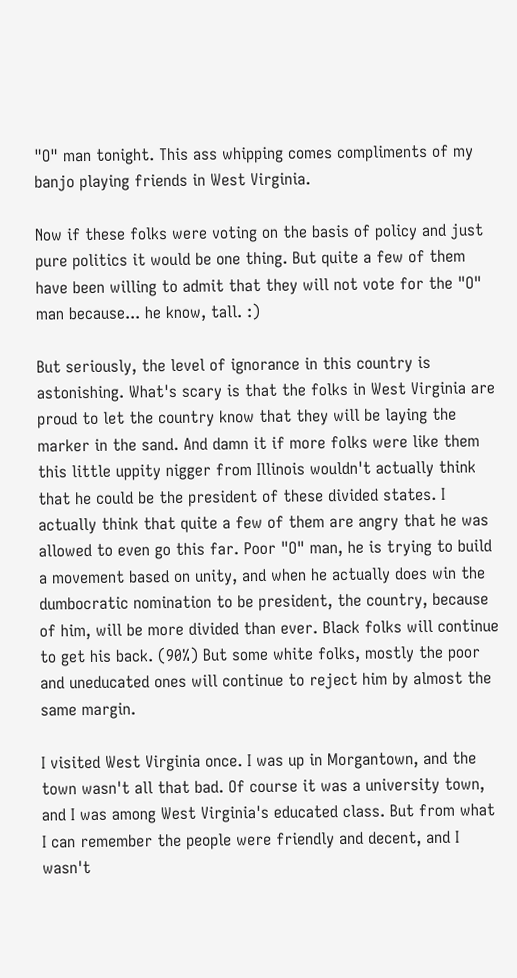"O" man tonight. This ass whipping comes compliments of my banjo playing friends in West Virginia.

Now if these folks were voting on the basis of policy and just pure politics it would be one thing. But quite a few of them have been willing to admit that they will not vote for the "O" man because... he know, tall. :)

But seriously, the level of ignorance in this country is astonishing. What's scary is that the folks in West Virginia are proud to let the country know that they will be laying the marker in the sand. And damn it if more folks were like them this little uppity nigger from Illinois wouldn't actually think that he could be the president of these divided states. I actually think that quite a few of them are angry that he was allowed to even go this far. Poor "O" man, he is trying to build a movement based on unity, and when he actually does win the dumbocratic nomination to be president, the country, because of him, will be more divided than ever. Black folks will continue to get his back. (90%) But some white folks, mostly the poor and uneducated ones will continue to reject him by almost the same margin.

I visited West Virginia once. I was up in Morgantown, and the town wasn't all that bad. Of course it was a university town, and I was among West Virginia's educated class. But from what I can remember the people were friendly and decent, and I wasn't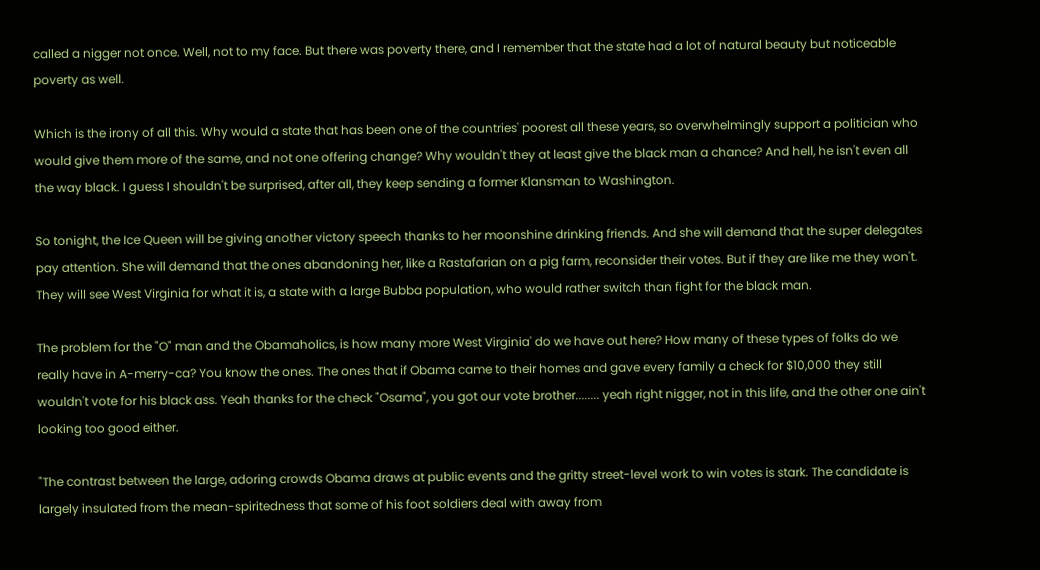called a nigger not once. Well, not to my face. But there was poverty there, and I remember that the state had a lot of natural beauty but noticeable poverty as well.

Which is the irony of all this. Why would a state that has been one of the countries' poorest all these years, so overwhelmingly support a politician who would give them more of the same, and not one offering change? Why wouldn't they at least give the black man a chance? And hell, he isn't even all the way black. I guess I shouldn't be surprised, after all, they keep sending a former Klansman to Washington.

So tonight, the Ice Queen will be giving another victory speech thanks to her moonshine drinking friends. And she will demand that the super delegates pay attention. She will demand that the ones abandoning her, like a Rastafarian on a pig farm, reconsider their votes. But if they are like me they won't. They will see West Virginia for what it is, a state with a large Bubba population, who would rather switch than fight for the black man.

The problem for the "O" man and the Obamaholics, is how many more West Virginia' do we have out here? How many of these types of folks do we really have in A-merry-ca? You know the ones. The ones that if Obama came to their homes and gave every family a check for $10,000 they still wouldn't vote for his black ass. Yeah thanks for the check "Osama", you got our vote brother........ yeah right nigger, not in this life, and the other one ain't looking too good either.

"The contrast between the large, adoring crowds Obama draws at public events and the gritty street-level work to win votes is stark. The candidate is largely insulated from the mean-spiritedness that some of his foot soldiers deal with away from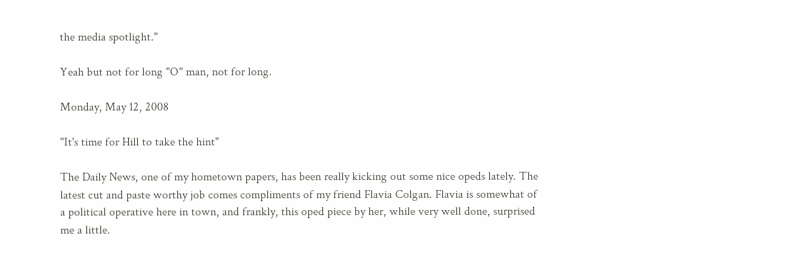the media spotlight."

Yeah but not for long "O" man, not for long.

Monday, May 12, 2008

"It's time for Hill to take the hint"

The Daily News, one of my hometown papers, has been really kicking out some nice opeds lately. The latest cut and paste worthy job comes compliments of my friend Flavia Colgan. Flavia is somewhat of a political operative here in town, and frankly, this oped piece by her, while very well done, surprised me a little.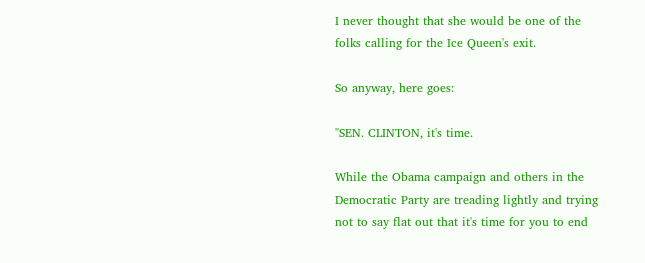I never thought that she would be one of the folks calling for the Ice Queen's exit.

So anyway, here goes:

"SEN. CLINTON, it's time.

While the Obama campaign and others in the Democratic Party are treading lightly and trying not to say flat out that it's time for you to end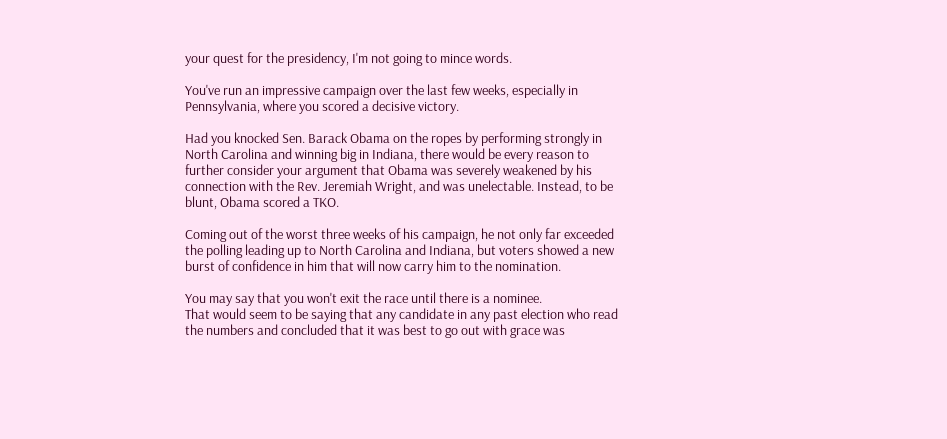your quest for the presidency, I'm not going to mince words.

You've run an impressive campaign over the last few weeks, especially in Pennsylvania, where you scored a decisive victory.

Had you knocked Sen. Barack Obama on the ropes by performing strongly in North Carolina and winning big in Indiana, there would be every reason to further consider your argument that Obama was severely weakened by his connection with the Rev. Jeremiah Wright, and was unelectable. Instead, to be blunt, Obama scored a TKO.

Coming out of the worst three weeks of his campaign, he not only far exceeded the polling leading up to North Carolina and Indiana, but voters showed a new burst of confidence in him that will now carry him to the nomination.

You may say that you won't exit the race until there is a nominee.
That would seem to be saying that any candidate in any past election who read the numbers and concluded that it was best to go out with grace was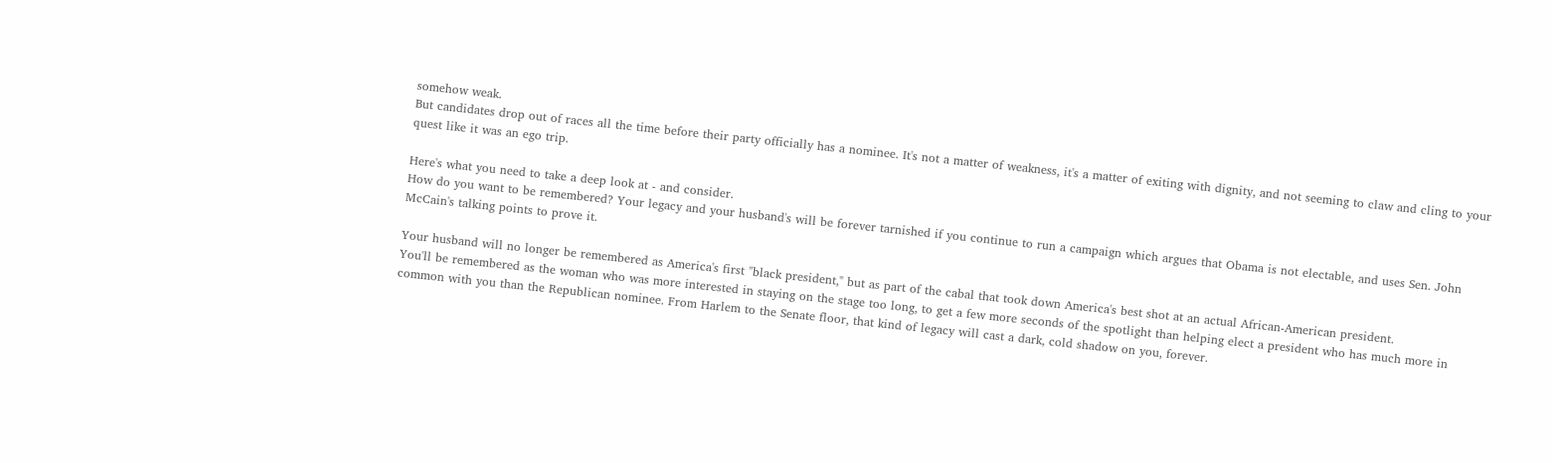somehow weak.
But candidates drop out of races all the time before their party officially has a nominee. It's not a matter of weakness, it's a matter of exiting with dignity, and not seeming to claw and cling to your quest like it was an ego trip.

Here's what you need to take a deep look at - and consider.
How do you want to be remembered? Your legacy and your husband's will be forever tarnished if you continue to run a campaign which argues that Obama is not electable, and uses Sen. John McCain's talking points to prove it.

Your husband will no longer be remembered as America's first "black president," but as part of the cabal that took down America's best shot at an actual African-American president.
You'll be remembered as the woman who was more interested in staying on the stage too long, to get a few more seconds of the spotlight than helping elect a president who has much more in common with you than the Republican nominee. From Harlem to the Senate floor, that kind of legacy will cast a dark, cold shadow on you, forever.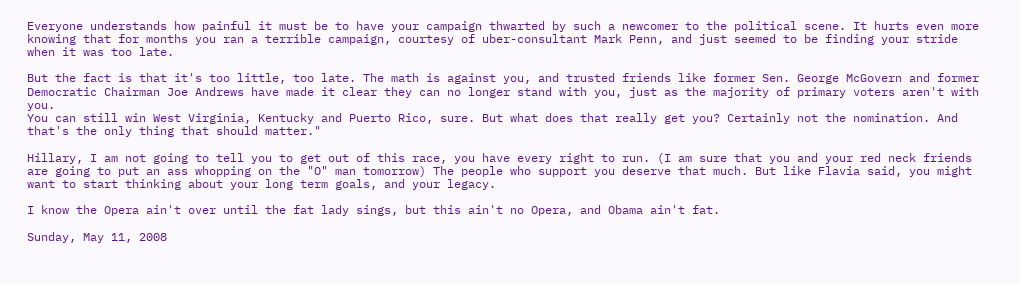Everyone understands how painful it must be to have your campaign thwarted by such a newcomer to the political scene. It hurts even more knowing that for months you ran a terrible campaign, courtesy of uber-consultant Mark Penn, and just seemed to be finding your stride when it was too late.

But the fact is that it's too little, too late. The math is against you, and trusted friends like former Sen. George McGovern and former Democratic Chairman Joe Andrews have made it clear they can no longer stand with you, just as the majority of primary voters aren't with you.
You can still win West Virginia, Kentucky and Puerto Rico, sure. But what does that really get you? Certainly not the nomination. And that's the only thing that should matter."

Hillary, I am not going to tell you to get out of this race, you have every right to run. (I am sure that you and your red neck friends are going to put an ass whopping on the "O" man tomorrow) The people who support you deserve that much. But like Flavia said, you might want to start thinking about your long term goals, and your legacy.

I know the Opera ain't over until the fat lady sings, but this ain't no Opera, and Obama ain't fat.

Sunday, May 11, 2008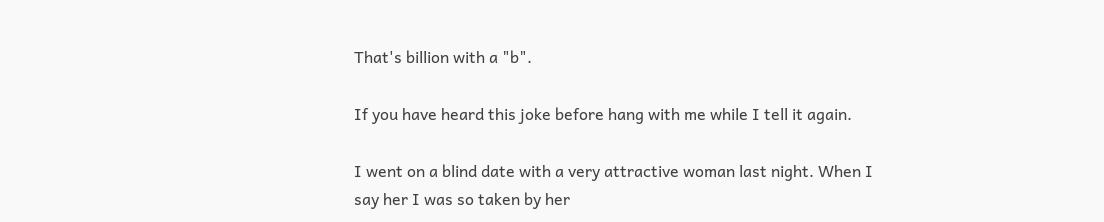That's billion with a "b".

If you have heard this joke before hang with me while I tell it again.

I went on a blind date with a very attractive woman last night. When I say her I was so taken by her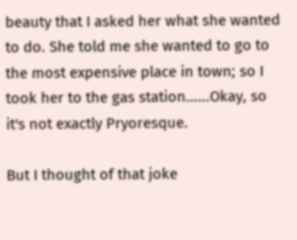beauty that I asked her what she wanted to do. She told me she wanted to go to the most expensive place in town; so I took her to the gas station......Okay, so it's not exactly Pryoresque.

But I thought of that joke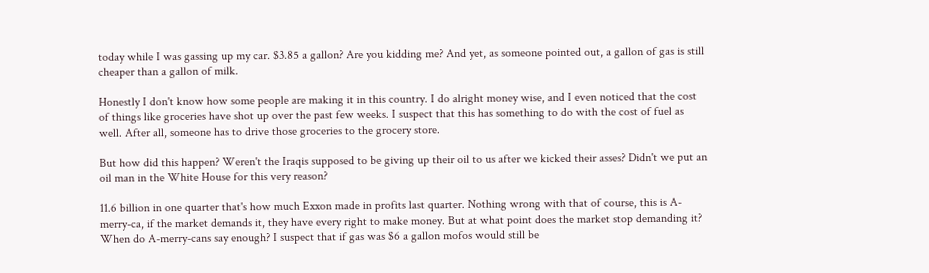today while I was gassing up my car. $3.85 a gallon? Are you kidding me? And yet, as someone pointed out, a gallon of gas is still cheaper than a gallon of milk.

Honestly I don't know how some people are making it in this country. I do alright money wise, and I even noticed that the cost of things like groceries have shot up over the past few weeks. I suspect that this has something to do with the cost of fuel as well. After all, someone has to drive those groceries to the grocery store.

But how did this happen? Weren't the Iraqis supposed to be giving up their oil to us after we kicked their asses? Didn't we put an oil man in the White House for this very reason?

11.6 billion in one quarter that's how much Exxon made in profits last quarter. Nothing wrong with that of course, this is A-merry-ca, if the market demands it, they have every right to make money. But at what point does the market stop demanding it? When do A-merry-cans say enough? I suspect that if gas was $6 a gallon mofos would still be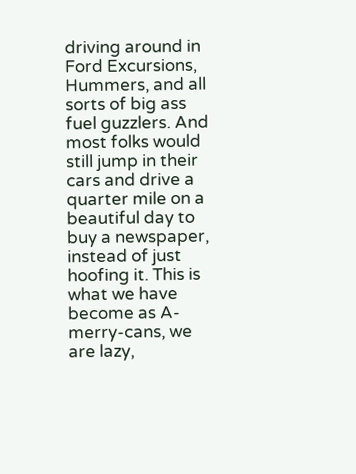driving around in Ford Excursions, Hummers, and all sorts of big ass fuel guzzlers. And most folks would still jump in their cars and drive a quarter mile on a beautiful day to buy a newspaper, instead of just hoofing it. This is what we have become as A-merry-cans, we are lazy,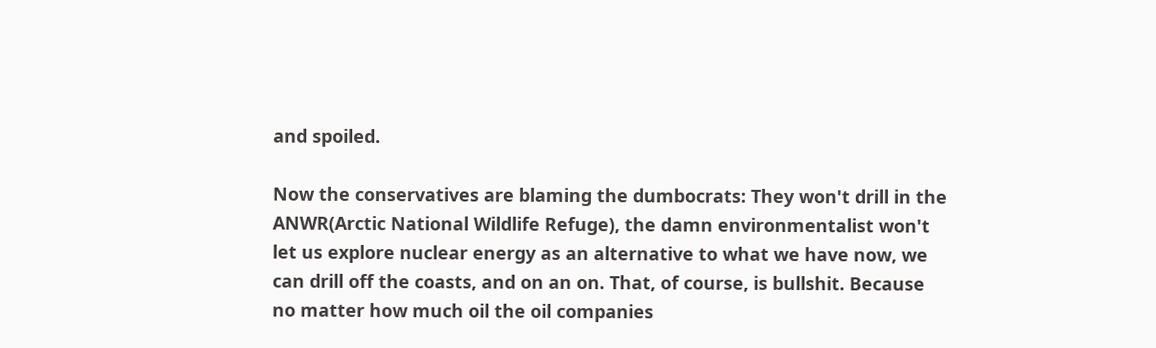and spoiled.

Now the conservatives are blaming the dumbocrats: They won't drill in the ANWR(Arctic National Wildlife Refuge), the damn environmentalist won't let us explore nuclear energy as an alternative to what we have now, we can drill off the coasts, and on an on. That, of course, is bullshit. Because no matter how much oil the oil companies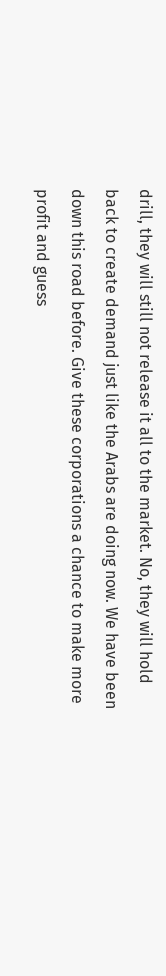drill, they will still not release it all to the market. No, they will hold back to create demand just like the Arabs are doing now. We have been down this road before. Give these corporations a chance to make more profit and guess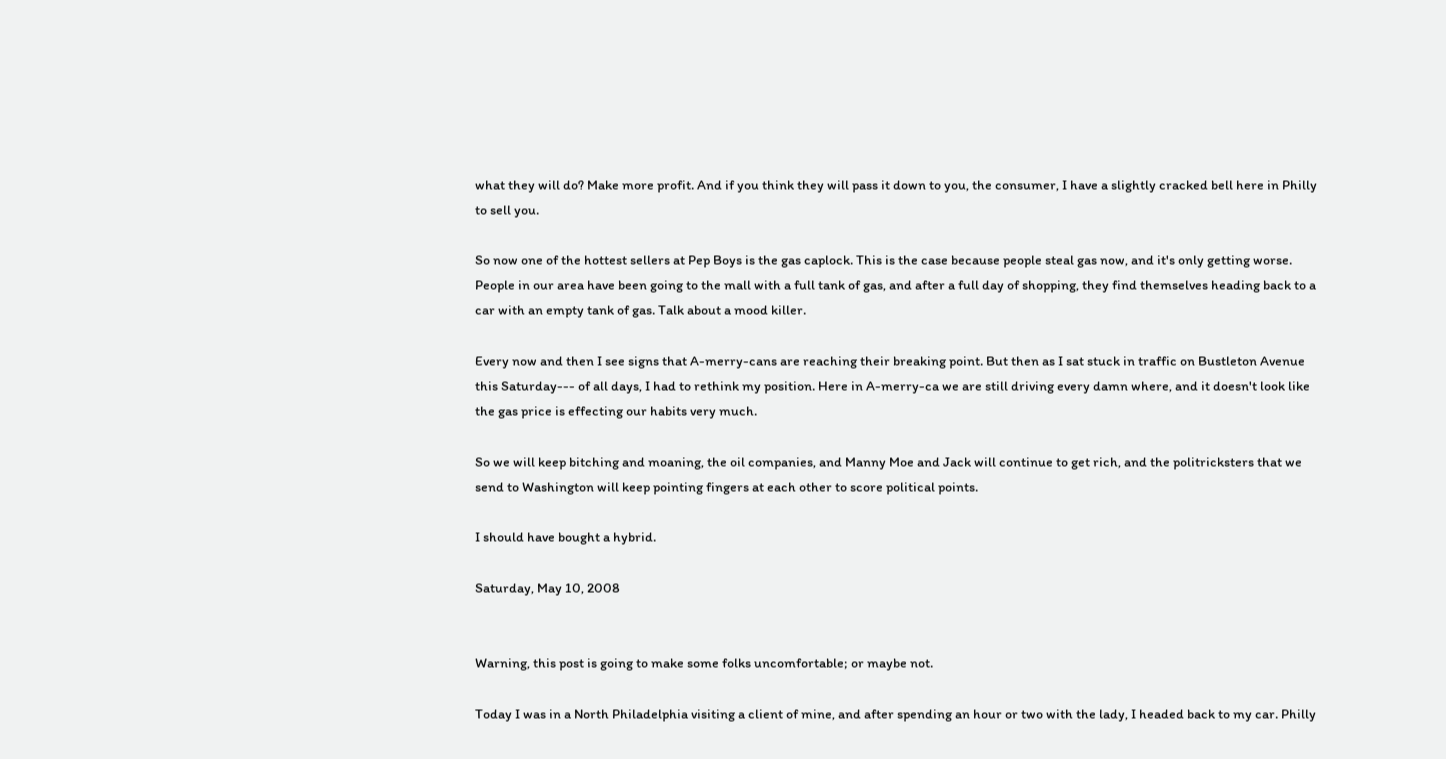what they will do? Make more profit. And if you think they will pass it down to you, the consumer, I have a slightly cracked bell here in Philly to sell you.

So now one of the hottest sellers at Pep Boys is the gas caplock. This is the case because people steal gas now, and it's only getting worse. People in our area have been going to the mall with a full tank of gas, and after a full day of shopping, they find themselves heading back to a car with an empty tank of gas. Talk about a mood killer.

Every now and then I see signs that A-merry-cans are reaching their breaking point. But then as I sat stuck in traffic on Bustleton Avenue this Saturday--- of all days, I had to rethink my position. Here in A-merry-ca we are still driving every damn where, and it doesn't look like the gas price is effecting our habits very much.

So we will keep bitching and moaning, the oil companies, and Manny Moe and Jack will continue to get rich, and the politricksters that we send to Washington will keep pointing fingers at each other to score political points.

I should have bought a hybrid.

Saturday, May 10, 2008


Warning, this post is going to make some folks uncomfortable; or maybe not.

Today I was in a North Philadelphia visiting a client of mine, and after spending an hour or two with the lady, I headed back to my car. Philly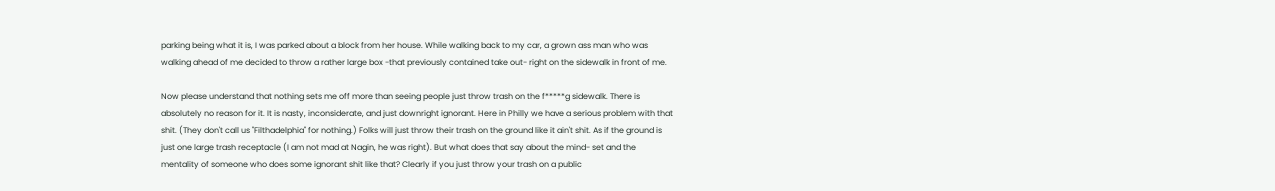parking being what it is, I was parked about a block from her house. While walking back to my car, a grown ass man who was walking ahead of me decided to throw a rather large box -that previously contained take out- right on the sidewalk in front of me.

Now please understand that nothing sets me off more than seeing people just throw trash on the f*****g sidewalk. There is absolutely no reason for it. It is nasty, inconsiderate, and just downright ignorant. Here in Philly we have a serious problem with that shit. (They don't call us "Filthadelphia" for nothing.) Folks will just throw their trash on the ground like it ain't shit. As if the ground is just one large trash receptacle (I am not mad at Nagin, he was right). But what does that say about the mind- set and the mentality of someone who does some ignorant shit like that? Clearly if you just throw your trash on a public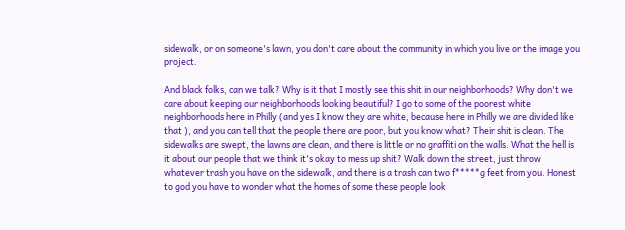sidewalk, or on someone's lawn, you don't care about the community in which you live or the image you project.

And black folks, can we talk? Why is it that I mostly see this shit in our neighborhoods? Why don't we care about keeping our neighborhoods looking beautiful? I go to some of the poorest white neighborhoods here in Philly (and yes I know they are white, because here in Philly we are divided like that ), and you can tell that the people there are poor, but you know what? Their shit is clean. The sidewalks are swept, the lawns are clean, and there is little or no graffiti on the walls. What the hell is it about our people that we think it's okay to mess up shit? Walk down the street, just throw whatever trash you have on the sidewalk, and there is a trash can two f*****g feet from you. Honest to god you have to wonder what the homes of some these people look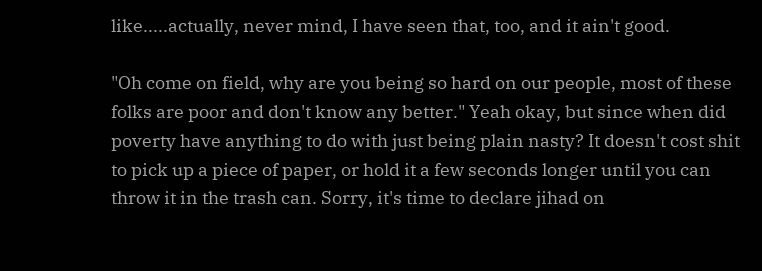like.....actually, never mind, I have seen that, too, and it ain't good.

"Oh come on field, why are you being so hard on our people, most of these folks are poor and don't know any better." Yeah okay, but since when did poverty have anything to do with just being plain nasty? It doesn't cost shit to pick up a piece of paper, or hold it a few seconds longer until you can throw it in the trash can. Sorry, it's time to declare jihad on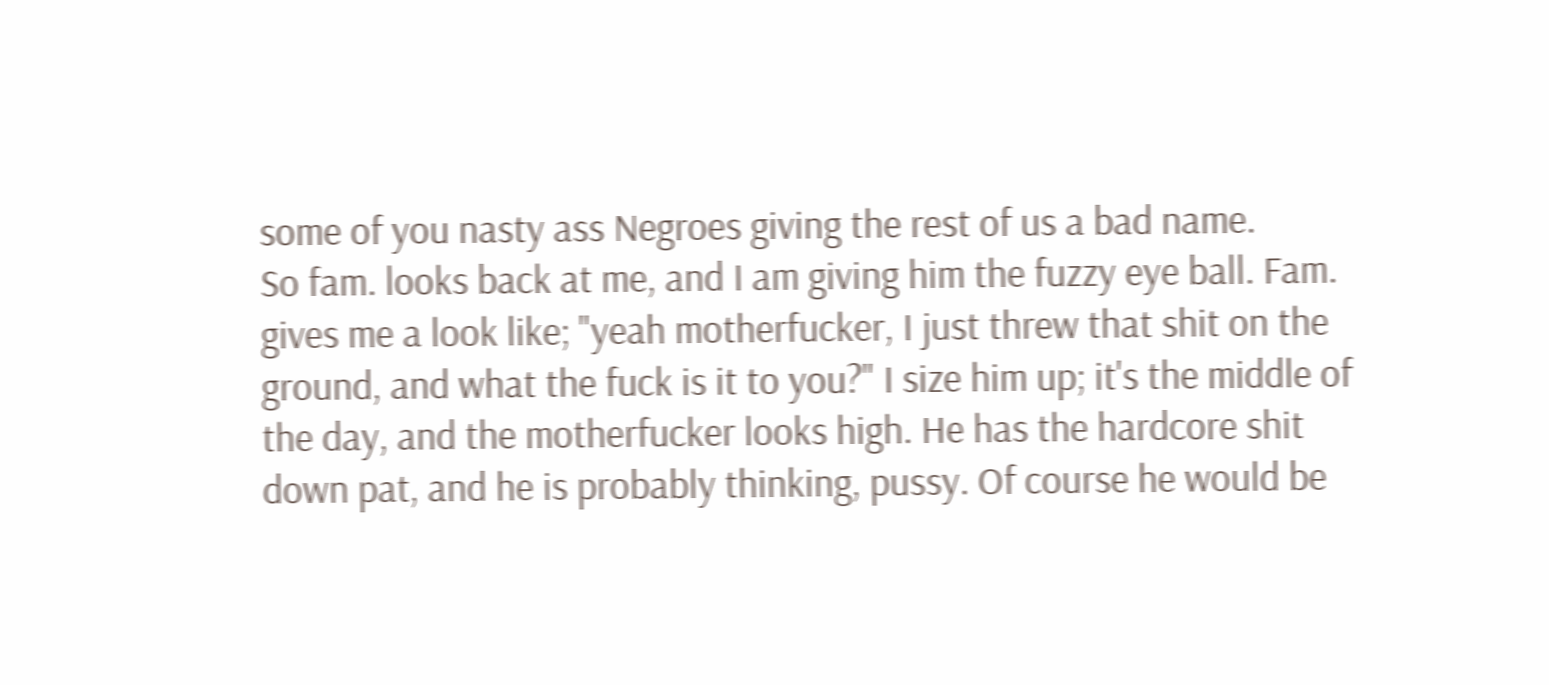some of you nasty ass Negroes giving the rest of us a bad name.
So fam. looks back at me, and I am giving him the fuzzy eye ball. Fam. gives me a look like; "yeah motherfucker, I just threw that shit on the ground, and what the fuck is it to you?" I size him up; it's the middle of the day, and the motherfucker looks high. He has the hardcore shit down pat, and he is probably thinking, pussy. Of course he would be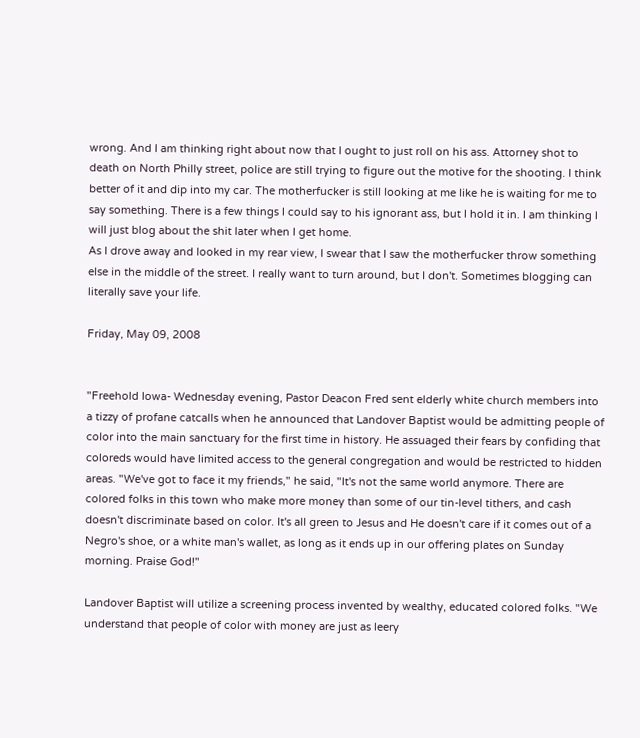wrong. And I am thinking right about now that I ought to just roll on his ass. Attorney shot to death on North Philly street, police are still trying to figure out the motive for the shooting. I think better of it and dip into my car. The motherfucker is still looking at me like he is waiting for me to say something. There is a few things I could say to his ignorant ass, but I hold it in. I am thinking I will just blog about the shit later when I get home.
As I drove away and looked in my rear view, I swear that I saw the motherfucker throw something else in the middle of the street. I really want to turn around, but I don't. Sometimes blogging can literally save your life.

Friday, May 09, 2008


"Freehold Iowa- Wednesday evening, Pastor Deacon Fred sent elderly white church members into a tizzy of profane catcalls when he announced that Landover Baptist would be admitting people of color into the main sanctuary for the first time in history. He assuaged their fears by confiding that coloreds would have limited access to the general congregation and would be restricted to hidden areas. "We've got to face it my friends," he said, "It's not the same world anymore. There are colored folks in this town who make more money than some of our tin-level tithers, and cash doesn't discriminate based on color. It's all green to Jesus and He doesn't care if it comes out of a Negro's shoe, or a white man's wallet, as long as it ends up in our offering plates on Sunday morning. Praise God!"

Landover Baptist will utilize a screening process invented by wealthy, educated colored folks. "We understand that people of color with money are just as leery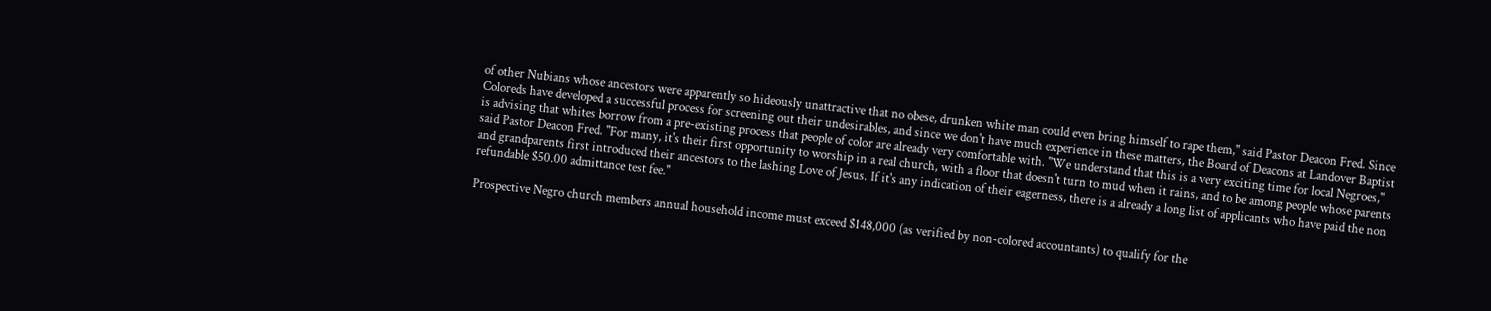of other Nubians whose ancestors were apparently so hideously unattractive that no obese, drunken white man could even bring himself to rape them," said Pastor Deacon Fred. Since Coloreds have developed a successful process for screening out their undesirables, and since we don't have much experience in these matters, the Board of Deacons at Landover Baptist is advising that whites borrow from a pre-existing process that people of color are already very comfortable with. "We understand that this is a very exciting time for local Negroes," said Pastor Deacon Fred. "For many, it's their first opportunity to worship in a real church, with a floor that doesn't turn to mud when it rains, and to be among people whose parents and grandparents first introduced their ancestors to the lashing Love of Jesus. If it's any indication of their eagerness, there is a already a long list of applicants who have paid the non refundable $50.00 admittance test fee."

Prospective Negro church members annual household income must exceed $148,000 (as verified by non-colored accountants) to qualify for the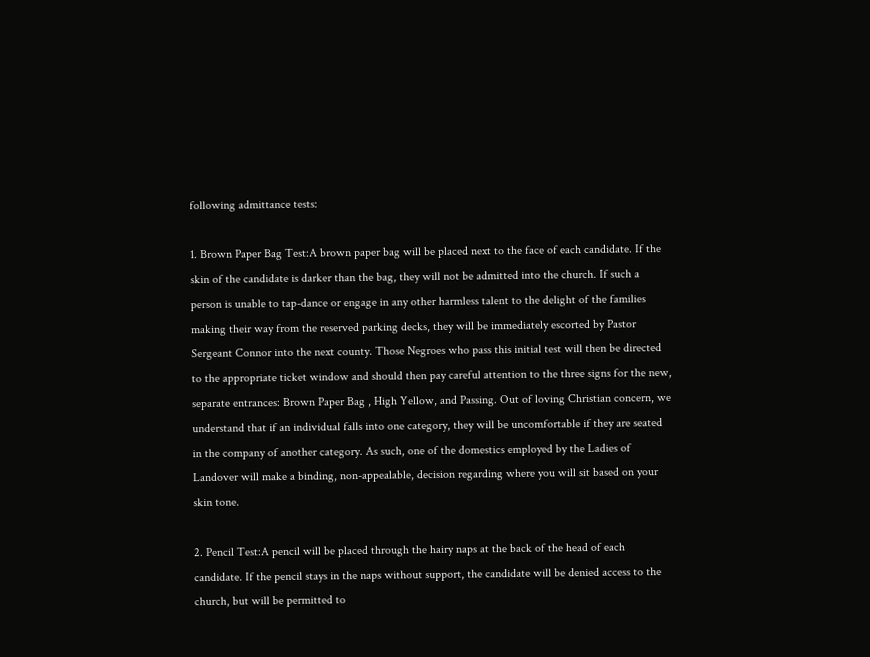following admittance tests:

1. Brown Paper Bag Test:A brown paper bag will be placed next to the face of each candidate. If the skin of the candidate is darker than the bag, they will not be admitted into the church. If such a person is unable to tap-dance or engage in any other harmless talent to the delight of the families making their way from the reserved parking decks, they will be immediately escorted by Pastor Sergeant Connor into the next county. Those Negroes who pass this initial test will then be directed to the appropriate ticket window and should then pay careful attention to the three signs for the new, separate entrances: Brown Paper Bag , High Yellow, and Passing. Out of loving Christian concern, we understand that if an individual falls into one category, they will be uncomfortable if they are seated in the company of another category. As such, one of the domestics employed by the Ladies of Landover will make a binding, non-appealable, decision regarding where you will sit based on your skin tone.

2. Pencil Test:A pencil will be placed through the hairy naps at the back of the head of each candidate. If the pencil stays in the naps without support, the candidate will be denied access to the church, but will be permitted to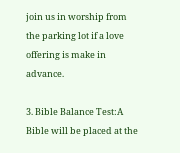join us in worship from the parking lot if a love offering is make in advance.

3. Bible Balance Test:A Bible will be placed at the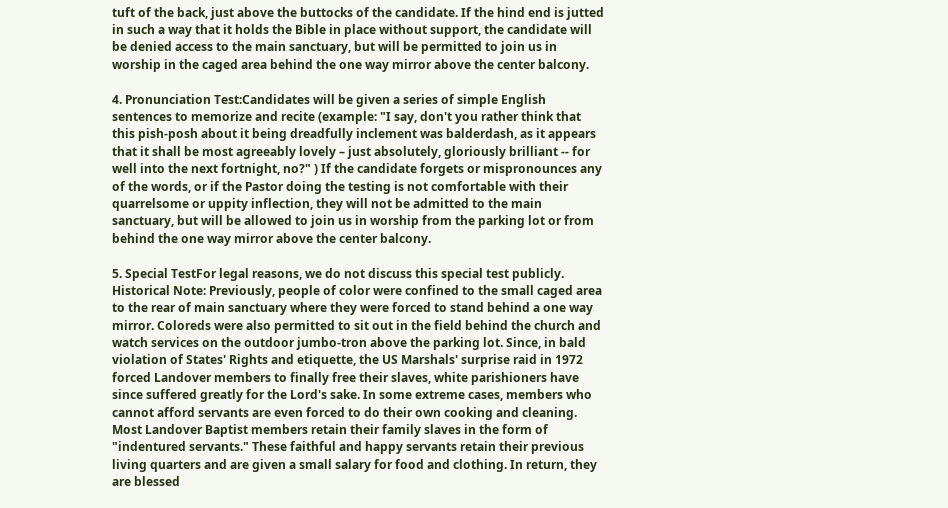tuft of the back, just above the buttocks of the candidate. If the hind end is jutted in such a way that it holds the Bible in place without support, the candidate will be denied access to the main sanctuary, but will be permitted to join us in worship in the caged area behind the one way mirror above the center balcony.

4. Pronunciation Test:Candidates will be given a series of simple English sentences to memorize and recite (example: "I say, don't you rather think that this pish-posh about it being dreadfully inclement was balderdash, as it appears that it shall be most agreeably lovely – just absolutely, gloriously brilliant -- for well into the next fortnight, no?" ) If the candidate forgets or mispronounces any of the words, or if the Pastor doing the testing is not comfortable with their quarrelsome or uppity inflection, they will not be admitted to the main sanctuary, but will be allowed to join us in worship from the parking lot or from behind the one way mirror above the center balcony.

5. Special TestFor legal reasons, we do not discuss this special test publicly.
Historical Note: Previously, people of color were confined to the small caged area to the rear of main sanctuary where they were forced to stand behind a one way mirror. Coloreds were also permitted to sit out in the field behind the church and watch services on the outdoor jumbo-tron above the parking lot. Since, in bald violation of States' Rights and etiquette, the US Marshals' surprise raid in 1972 forced Landover members to finally free their slaves, white parishioners have since suffered greatly for the Lord's sake. In some extreme cases, members who cannot afford servants are even forced to do their own cooking and cleaning. Most Landover Baptist members retain their family slaves in the form of "indentured servants." These faithful and happy servants retain their previous living quarters and are given a small salary for food and clothing. In return, they are blessed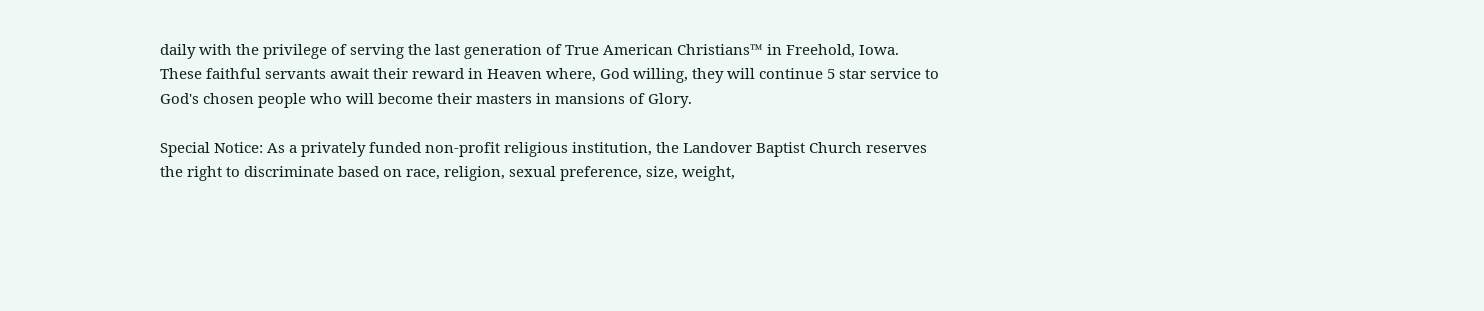daily with the privilege of serving the last generation of True American Christians™ in Freehold, Iowa. These faithful servants await their reward in Heaven where, God willing, they will continue 5 star service to God's chosen people who will become their masters in mansions of Glory.

Special Notice: As a privately funded non-profit religious institution, the Landover Baptist Church reserves the right to discriminate based on race, religion, sexual preference, size, weight,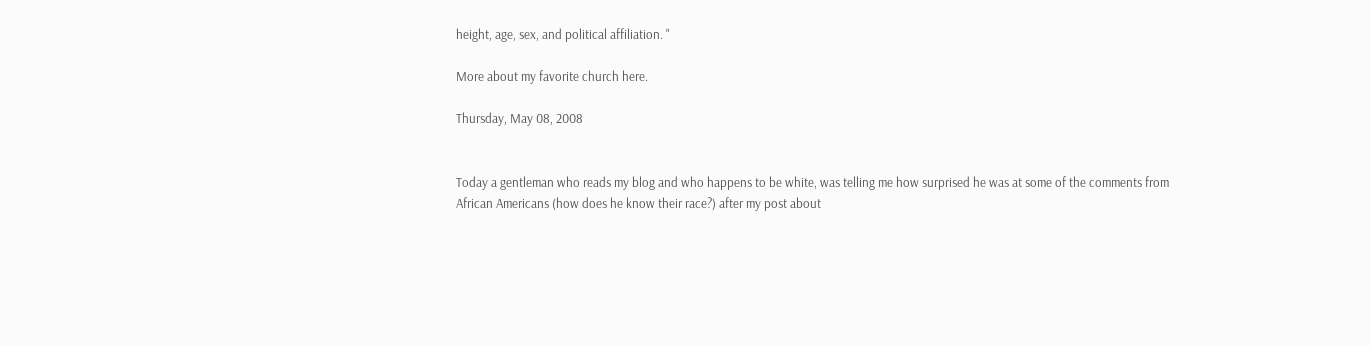height, age, sex, and political affiliation. "

More about my favorite church here.

Thursday, May 08, 2008


Today a gentleman who reads my blog and who happens to be white, was telling me how surprised he was at some of the comments from African Americans (how does he know their race?) after my post about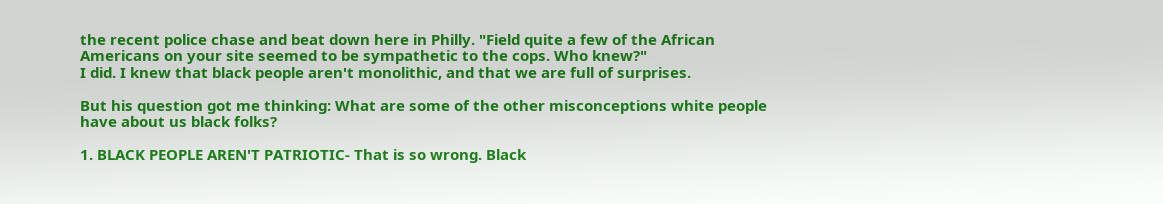the recent police chase and beat down here in Philly. "Field quite a few of the African Americans on your site seemed to be sympathetic to the cops. Who knew?"
I did. I knew that black people aren't monolithic, and that we are full of surprises.

But his question got me thinking: What are some of the other misconceptions white people have about us black folks?

1. BLACK PEOPLE AREN'T PATRIOTIC- That is so wrong. Black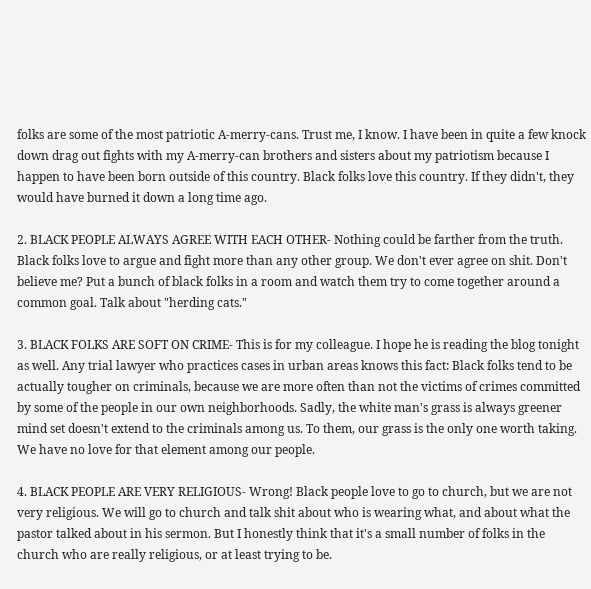folks are some of the most patriotic A-merry-cans. Trust me, I know. I have been in quite a few knock down drag out fights with my A-merry-can brothers and sisters about my patriotism because I happen to have been born outside of this country. Black folks love this country. If they didn't, they would have burned it down a long time ago.

2. BLACK PEOPLE ALWAYS AGREE WITH EACH OTHER- Nothing could be farther from the truth. Black folks love to argue and fight more than any other group. We don't ever agree on shit. Don't believe me? Put a bunch of black folks in a room and watch them try to come together around a common goal. Talk about "herding cats."

3. BLACK FOLKS ARE SOFT ON CRIME- This is for my colleague. I hope he is reading the blog tonight as well. Any trial lawyer who practices cases in urban areas knows this fact: Black folks tend to be actually tougher on criminals, because we are more often than not the victims of crimes committed by some of the people in our own neighborhoods. Sadly, the white man's grass is always greener mind set doesn't extend to the criminals among us. To them, our grass is the only one worth taking. We have no love for that element among our people.

4. BLACK PEOPLE ARE VERY RELIGIOUS- Wrong! Black people love to go to church, but we are not very religious. We will go to church and talk shit about who is wearing what, and about what the pastor talked about in his sermon. But I honestly think that it's a small number of folks in the church who are really religious, or at least trying to be.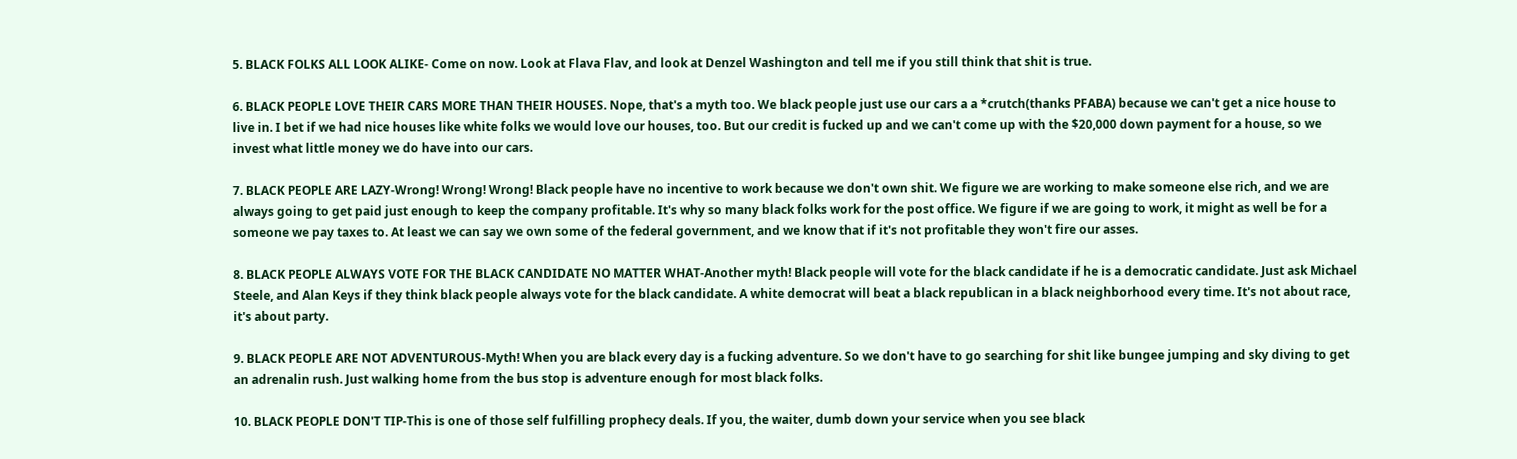5. BLACK FOLKS ALL LOOK ALIKE- Come on now. Look at Flava Flav, and look at Denzel Washington and tell me if you still think that shit is true.

6. BLACK PEOPLE LOVE THEIR CARS MORE THAN THEIR HOUSES. Nope, that's a myth too. We black people just use our cars a a *crutch(thanks PFABA) because we can't get a nice house to live in. I bet if we had nice houses like white folks we would love our houses, too. But our credit is fucked up and we can't come up with the $20,000 down payment for a house, so we invest what little money we do have into our cars.

7. BLACK PEOPLE ARE LAZY-Wrong! Wrong! Wrong! Black people have no incentive to work because we don't own shit. We figure we are working to make someone else rich, and we are always going to get paid just enough to keep the company profitable. It's why so many black folks work for the post office. We figure if we are going to work, it might as well be for a someone we pay taxes to. At least we can say we own some of the federal government, and we know that if it's not profitable they won't fire our asses.

8. BLACK PEOPLE ALWAYS VOTE FOR THE BLACK CANDIDATE NO MATTER WHAT-Another myth! Black people will vote for the black candidate if he is a democratic candidate. Just ask Michael Steele, and Alan Keys if they think black people always vote for the black candidate. A white democrat will beat a black republican in a black neighborhood every time. It's not about race, it's about party.

9. BLACK PEOPLE ARE NOT ADVENTUROUS-Myth! When you are black every day is a fucking adventure. So we don't have to go searching for shit like bungee jumping and sky diving to get an adrenalin rush. Just walking home from the bus stop is adventure enough for most black folks.

10. BLACK PEOPLE DON'T TIP-This is one of those self fulfilling prophecy deals. If you, the waiter, dumb down your service when you see black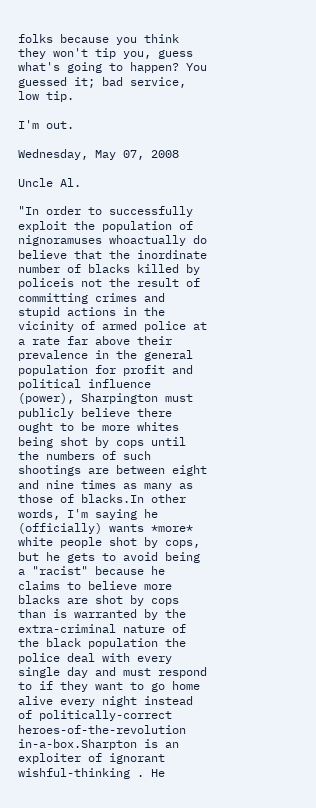folks because you think they won't tip you, guess what's going to happen? You guessed it; bad service, low tip.

I'm out.

Wednesday, May 07, 2008

Uncle Al.

"In order to successfully exploit the population of nignoramuses whoactually do believe that the inordinate number of blacks killed by policeis not the result of committing crimes and stupid actions in the vicinity of armed police at a rate far above their prevalence in the general population for profit and political influence (power), Sharpington must publicly believe there ought to be more whites being shot by cops until the numbers of such shootings are between eight and nine times as many as those of blacks.In other words, I'm saying he (officially) wants *more* white people shot by cops, but he gets to avoid being a "racist" because he claims to believe more blacks are shot by cops than is warranted by the extra-criminal nature of the black population the police deal with every single day and must respond to if they want to go home alive every night instead of politically-correct heroes-of-the-revolution in-a-box.Sharpton is an exploiter of ignorant wishful-thinking . He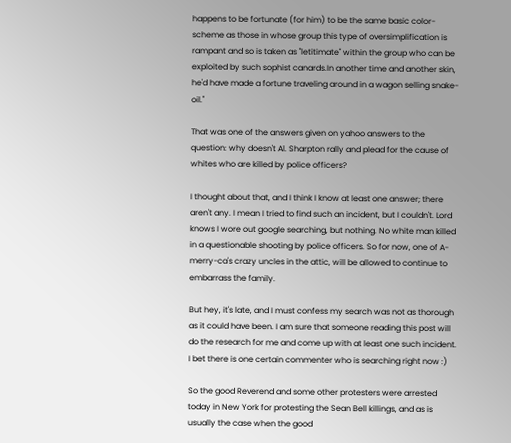happens to be fortunate (for him) to be the same basic color-scheme as those in whose group this type of oversimplification is rampant and so is taken as "letitimate" within the group who can be exploited by such sophist canards.In another time and another skin, he'd have made a fortune traveling around in a wagon selling snake-oil."

That was one of the answers given on yahoo answers to the question: why doesn't Al. Sharpton rally and plead for the cause of whites who are killed by police officers?

I thought about that, and I think I know at least one answer; there aren't any. I mean I tried to find such an incident, but I couldn't. Lord knows I wore out google searching, but nothing. No white man killed in a questionable shooting by police officers. So for now, one of A-merry-ca's crazy uncles in the attic, will be allowed to continue to embarrass the family.

But hey, it's late, and I must confess my search was not as thorough as it could have been. I am sure that someone reading this post will do the research for me and come up with at least one such incident. I bet there is one certain commenter who is searching right now :)

So the good Reverend and some other protesters were arrested today in New York for protesting the Sean Bell killings, and as is usually the case when the good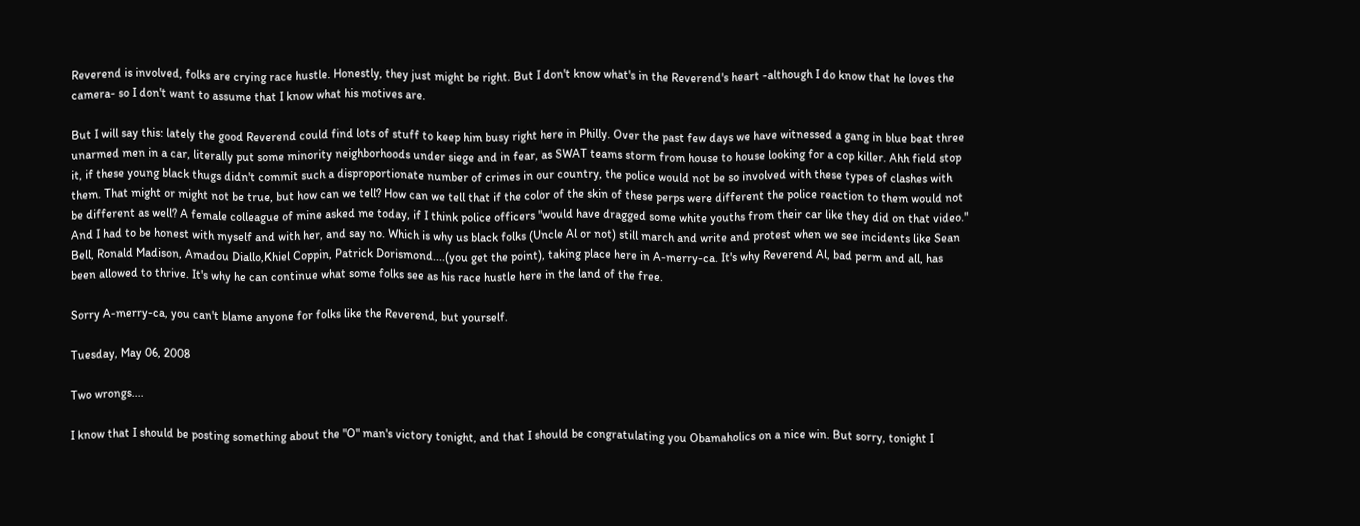Reverend is involved, folks are crying race hustle. Honestly, they just might be right. But I don't know what's in the Reverend's heart -although I do know that he loves the camera- so I don't want to assume that I know what his motives are.

But I will say this: lately the good Reverend could find lots of stuff to keep him busy right here in Philly. Over the past few days we have witnessed a gang in blue beat three unarmed men in a car, literally put some minority neighborhoods under siege and in fear, as SWAT teams storm from house to house looking for a cop killer. Ahh field stop it, if these young black thugs didn't commit such a disproportionate number of crimes in our country, the police would not be so involved with these types of clashes with them. That might or might not be true, but how can we tell? How can we tell that if the color of the skin of these perps were different the police reaction to them would not be different as well? A female colleague of mine asked me today, if I think police officers "would have dragged some white youths from their car like they did on that video." And I had to be honest with myself and with her, and say no. Which is why us black folks (Uncle Al or not) still march and write and protest when we see incidents like Sean Bell, Ronald Madison, Amadou Diallo,Khiel Coppin, Patrick Dorismond....(you get the point), taking place here in A-merry-ca. It's why Reverend Al, bad perm and all, has been allowed to thrive. It's why he can continue what some folks see as his race hustle here in the land of the free.

Sorry A-merry-ca, you can't blame anyone for folks like the Reverend, but yourself.

Tuesday, May 06, 2008

Two wrongs....

I know that I should be posting something about the "O" man's victory tonight, and that I should be congratulating you Obamaholics on a nice win. But sorry, tonight I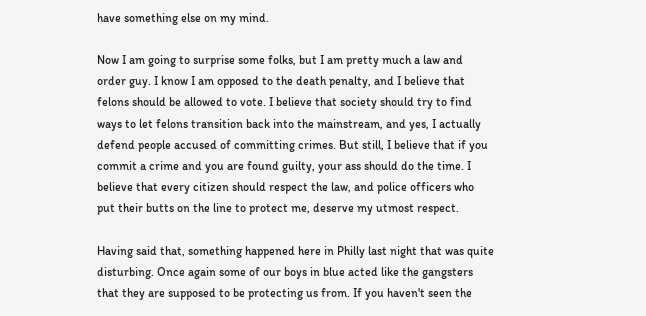have something else on my mind.

Now I am going to surprise some folks, but I am pretty much a law and order guy. I know I am opposed to the death penalty, and I believe that felons should be allowed to vote. I believe that society should try to find ways to let felons transition back into the mainstream, and yes, I actually defend people accused of committing crimes. But still, I believe that if you commit a crime and you are found guilty, your ass should do the time. I believe that every citizen should respect the law, and police officers who put their butts on the line to protect me, deserve my utmost respect.

Having said that, something happened here in Philly last night that was quite disturbing. Once again some of our boys in blue acted like the gangsters that they are supposed to be protecting us from. If you haven't seen the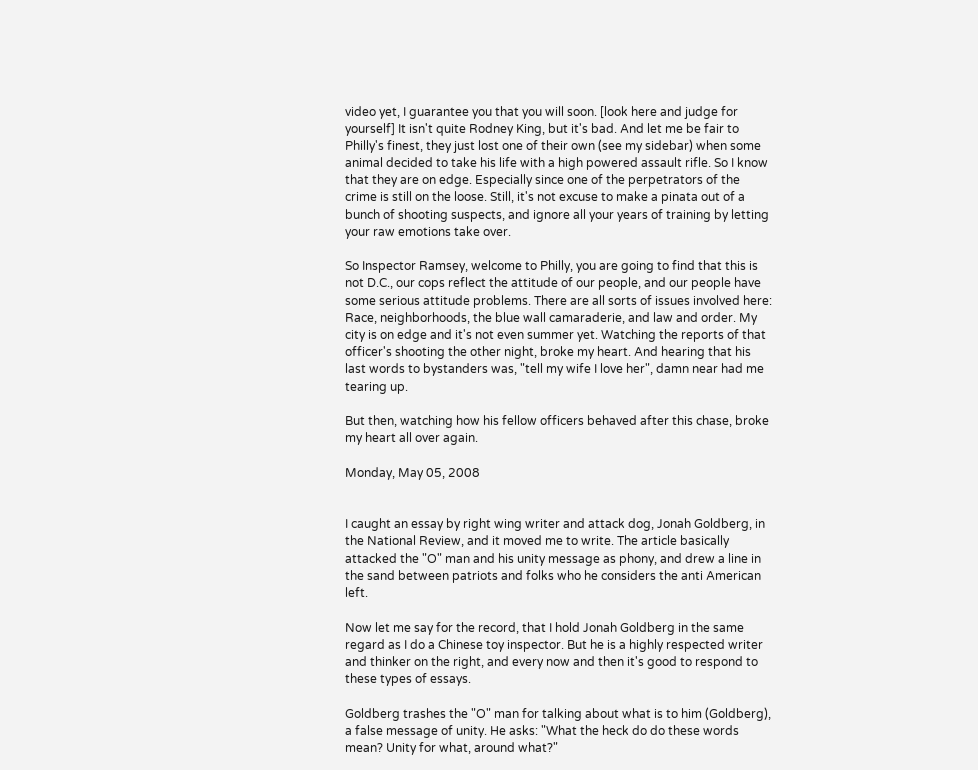video yet, I guarantee you that you will soon. [look here and judge for yourself] It isn't quite Rodney King, but it's bad. And let me be fair to Philly's finest, they just lost one of their own (see my sidebar) when some animal decided to take his life with a high powered assault rifle. So I know that they are on edge. Especially since one of the perpetrators of the crime is still on the loose. Still, it's not excuse to make a pinata out of a bunch of shooting suspects, and ignore all your years of training by letting your raw emotions take over.

So Inspector Ramsey, welcome to Philly, you are going to find that this is not D.C., our cops reflect the attitude of our people, and our people have some serious attitude problems. There are all sorts of issues involved here: Race, neighborhoods, the blue wall camaraderie, and law and order. My city is on edge and it's not even summer yet. Watching the reports of that officer's shooting the other night, broke my heart. And hearing that his last words to bystanders was, "tell my wife I love her", damn near had me tearing up.

But then, watching how his fellow officers behaved after this chase, broke my heart all over again.

Monday, May 05, 2008


I caught an essay by right wing writer and attack dog, Jonah Goldberg, in the National Review, and it moved me to write. The article basically attacked the "O" man and his unity message as phony, and drew a line in the sand between patriots and folks who he considers the anti American left.

Now let me say for the record, that I hold Jonah Goldberg in the same regard as I do a Chinese toy inspector. But he is a highly respected writer and thinker on the right, and every now and then it's good to respond to these types of essays.

Goldberg trashes the "O" man for talking about what is to him (Goldberg), a false message of unity. He asks: "What the heck do do these words mean? Unity for what, around what?"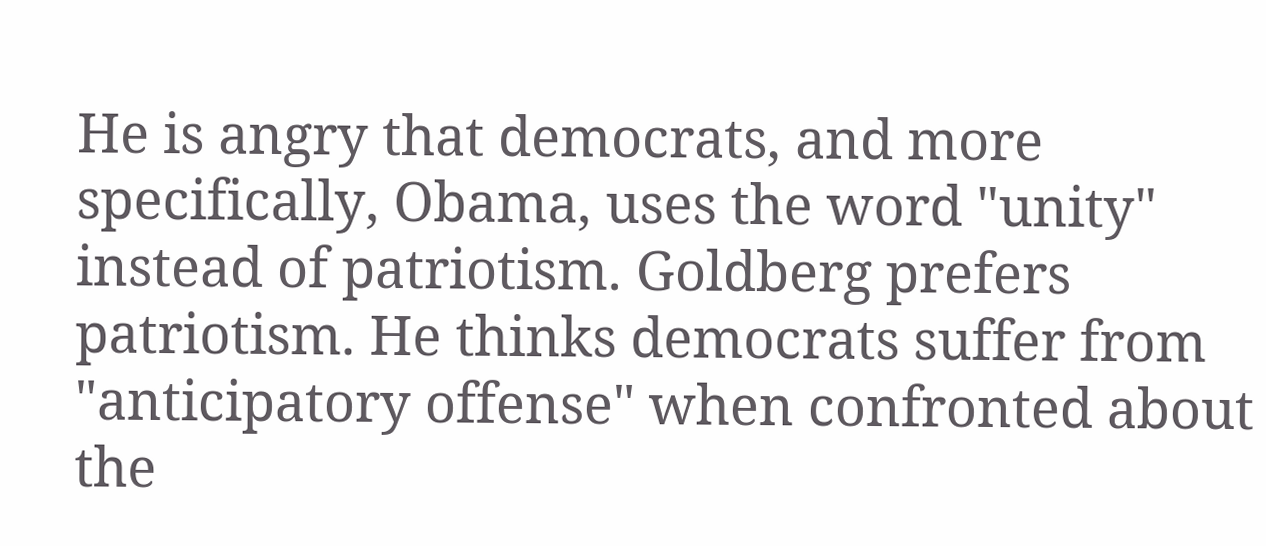He is angry that democrats, and more specifically, Obama, uses the word "unity" instead of patriotism. Goldberg prefers patriotism. He thinks democrats suffer from "anticipatory offense" when confronted about the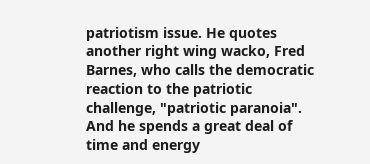patriotism issue. He quotes another right wing wacko, Fred Barnes, who calls the democratic reaction to the patriotic challenge, "patriotic paranoia". And he spends a great deal of time and energy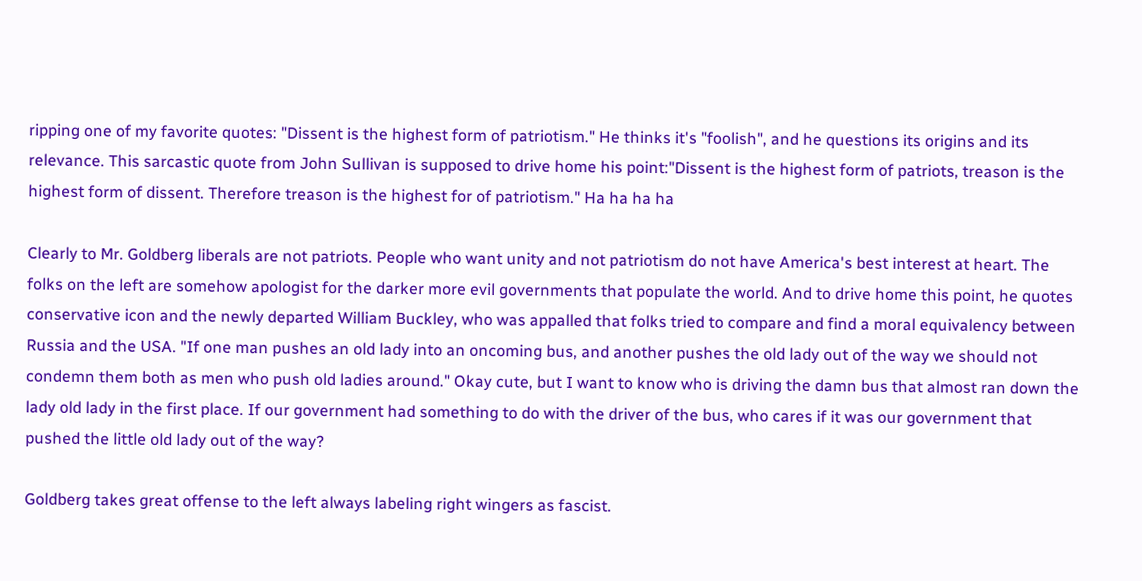ripping one of my favorite quotes: "Dissent is the highest form of patriotism." He thinks it's "foolish", and he questions its origins and its relevance. This sarcastic quote from John Sullivan is supposed to drive home his point:"Dissent is the highest form of patriots, treason is the highest form of dissent. Therefore treason is the highest for of patriotism." Ha ha ha ha

Clearly to Mr. Goldberg liberals are not patriots. People who want unity and not patriotism do not have America's best interest at heart. The folks on the left are somehow apologist for the darker more evil governments that populate the world. And to drive home this point, he quotes conservative icon and the newly departed William Buckley, who was appalled that folks tried to compare and find a moral equivalency between Russia and the USA. "If one man pushes an old lady into an oncoming bus, and another pushes the old lady out of the way we should not condemn them both as men who push old ladies around." Okay cute, but I want to know who is driving the damn bus that almost ran down the lady old lady in the first place. If our government had something to do with the driver of the bus, who cares if it was our government that pushed the little old lady out of the way?

Goldberg takes great offense to the left always labeling right wingers as fascist.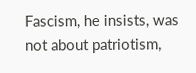Fascism, he insists, was not about patriotism,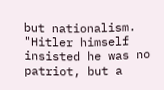but nationalism. "Hitler himself insisted he was no patriot, but a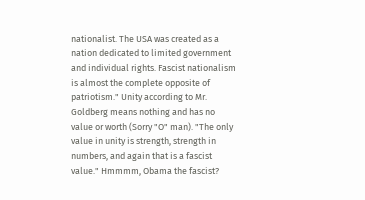nationalist. The USA was created as a nation dedicated to limited government and individual rights. Fascist nationalism is almost the complete opposite of patriotism." Unity according to Mr. Goldberg means nothing and has no value or worth (Sorry "O" man). "The only value in unity is strength, strength in numbers, and again that is a fascist value." Hmmmm, Obama the fascist?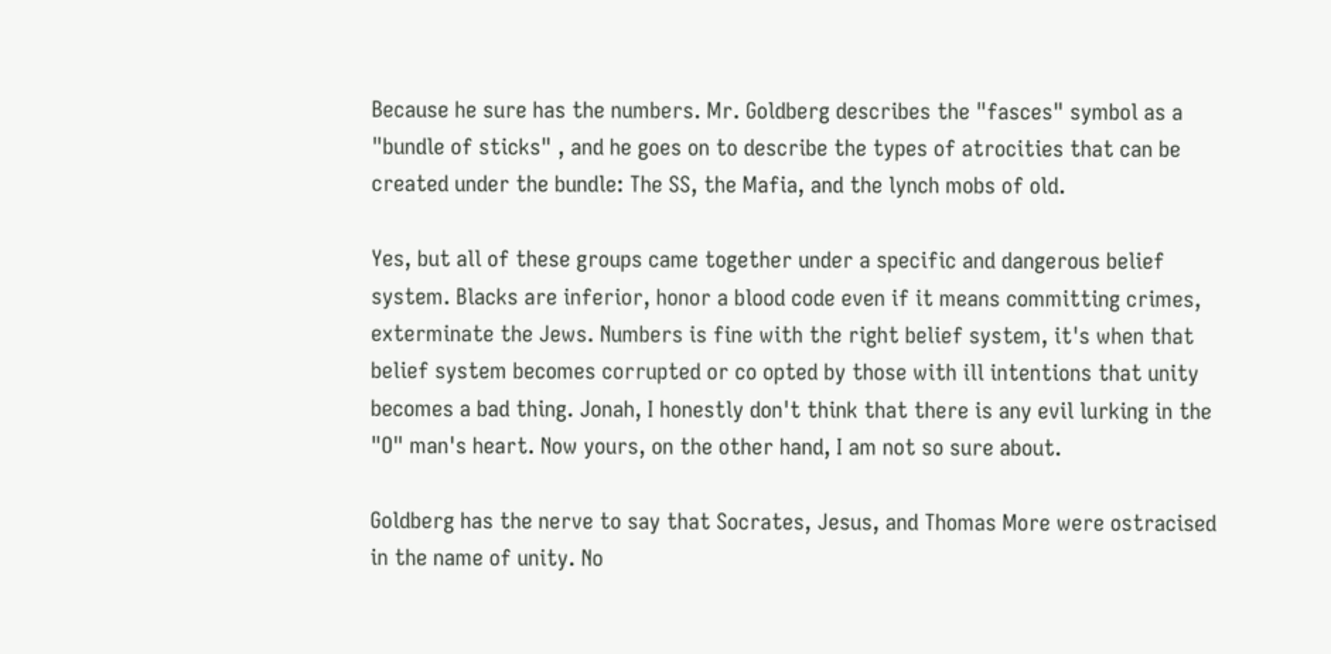Because he sure has the numbers. Mr. Goldberg describes the "fasces" symbol as a "bundle of sticks" , and he goes on to describe the types of atrocities that can be created under the bundle: The SS, the Mafia, and the lynch mobs of old.

Yes, but all of these groups came together under a specific and dangerous belief system. Blacks are inferior, honor a blood code even if it means committing crimes, exterminate the Jews. Numbers is fine with the right belief system, it's when that belief system becomes corrupted or co opted by those with ill intentions that unity becomes a bad thing. Jonah, I honestly don't think that there is any evil lurking in the "O" man's heart. Now yours, on the other hand, I am not so sure about.

Goldberg has the nerve to say that Socrates, Jesus, and Thomas More were ostracised in the name of unity. No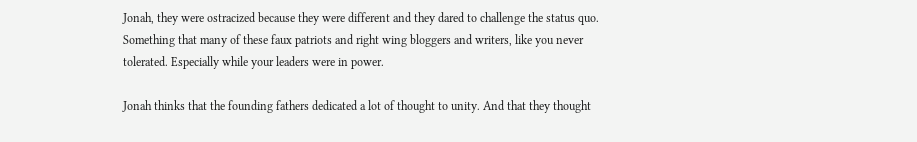Jonah, they were ostracized because they were different and they dared to challenge the status quo. Something that many of these faux patriots and right wing bloggers and writers, like you never tolerated. Especially while your leaders were in power.

Jonah thinks that the founding fathers dedicated a lot of thought to unity. And that they thought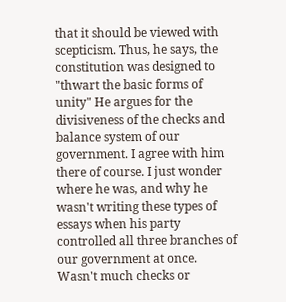that it should be viewed with scepticism. Thus, he says, the constitution was designed to "thwart the basic forms of unity" He argues for the divisiveness of the checks and balance system of our government. I agree with him there of course. I just wonder where he was, and why he wasn't writing these types of essays when his party controlled all three branches of our government at once. Wasn't much checks or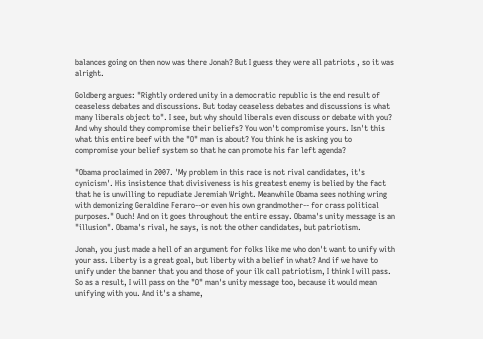balances going on then now was there Jonah? But I guess they were all patriots , so it was alright.

Goldberg argues: "Rightly ordered unity in a democratic republic is the end result of ceaseless debates and discussions. But today ceaseless debates and discussions is what many liberals object to". I see, but why should liberals even discuss or debate with you? And why should they compromise their beliefs? You won't compromise yours. Isn't this what this entire beef with the "O" man is about? You think he is asking you to compromise your belief system so that he can promote his far left agenda?

"Obama proclaimed in 2007. 'My problem in this race is not rival candidates, it's cynicism'. His insistence that divisiveness is his greatest enemy is belied by the fact that he is unwilling to repudiate Jeremiah Wright. Meanwhile Obama sees nothing wring with demonizing Geraldine Feraro--or even his own grandmother-- for crass political purposes." Ouch! And on it goes throughout the entire essay. Obama's unity message is an "illusion". Obama's rival, he says, is not the other candidates, but patriotism.

Jonah, you just made a hell of an argument for folks like me who don't want to unify with your ass. Liberty is a great goal, but liberty with a belief in what? And if we have to unify under the banner that you and those of your ilk call patriotism, I think I will pass. So as a result, I will pass on the "O" man's unity message too, because it would mean unifying with you. And it's a shame,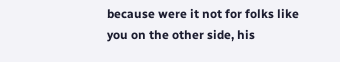because were it not for folks like you on the other side, his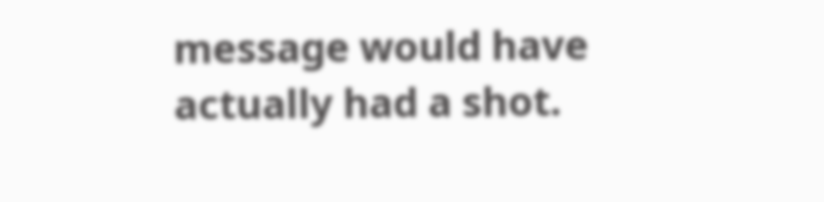message would have actually had a shot.